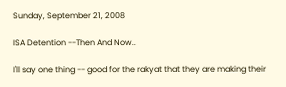Sunday, September 21, 2008

ISA Detention --Then And Now..

I'll say one thing -- good for the rakyat that they are making their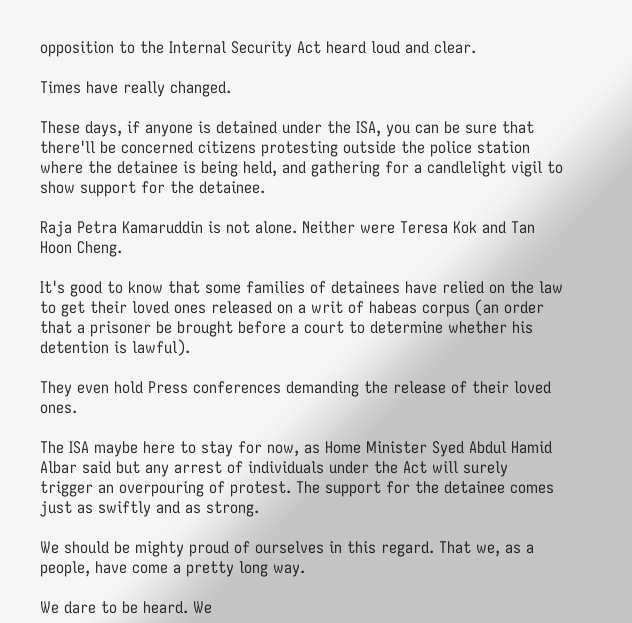opposition to the Internal Security Act heard loud and clear.

Times have really changed.

These days, if anyone is detained under the ISA, you can be sure that there'll be concerned citizens protesting outside the police station where the detainee is being held, and gathering for a candlelight vigil to show support for the detainee.

Raja Petra Kamaruddin is not alone. Neither were Teresa Kok and Tan Hoon Cheng.

It's good to know that some families of detainees have relied on the law to get their loved ones released on a writ of habeas corpus (an order that a prisoner be brought before a court to determine whether his detention is lawful).

They even hold Press conferences demanding the release of their loved ones.

The ISA maybe here to stay for now, as Home Minister Syed Abdul Hamid Albar said but any arrest of individuals under the Act will surely trigger an overpouring of protest. The support for the detainee comes just as swiftly and as strong.

We should be mighty proud of ourselves in this regard. That we, as a people, have come a pretty long way.

We dare to be heard. We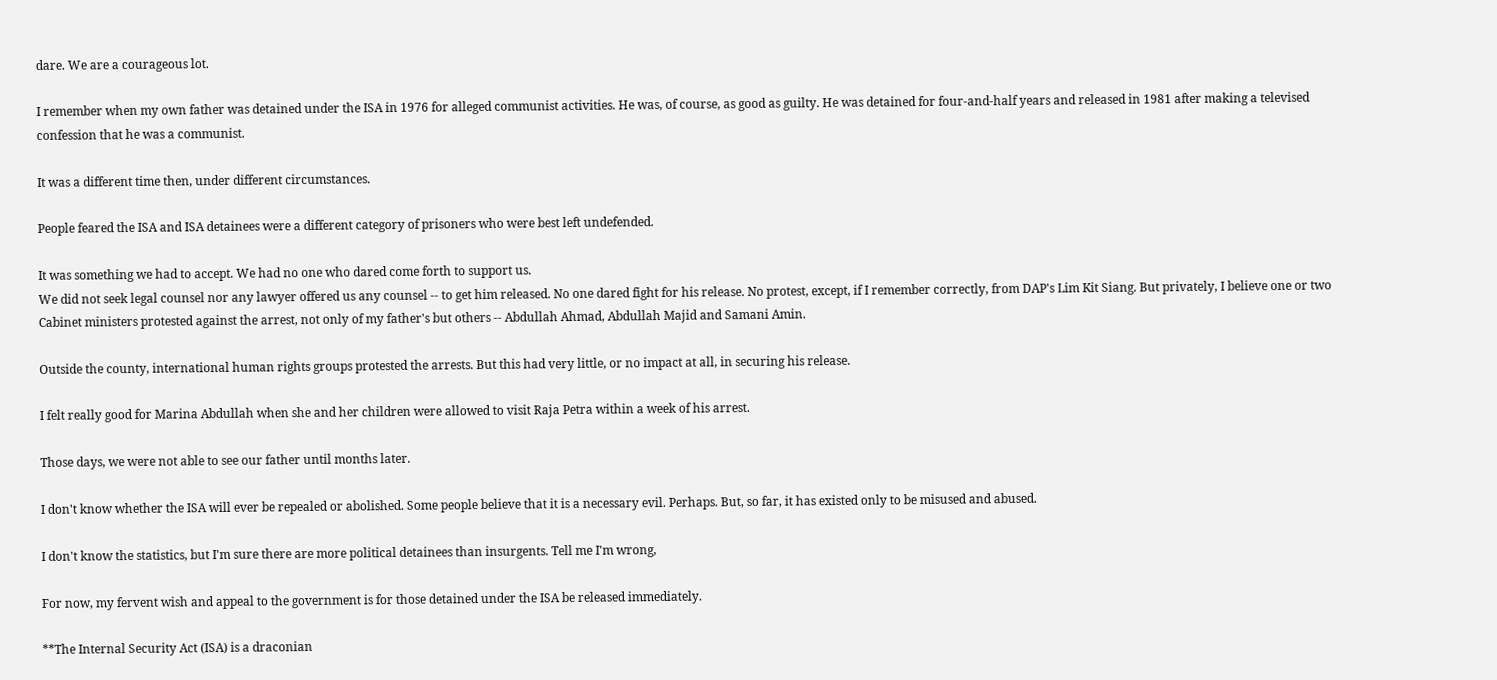dare. We are a courageous lot.

I remember when my own father was detained under the ISA in 1976 for alleged communist activities. He was, of course, as good as guilty. He was detained for four-and-half years and released in 1981 after making a televised confession that he was a communist.

It was a different time then, under different circumstances.

People feared the ISA and ISA detainees were a different category of prisoners who were best left undefended.

It was something we had to accept. We had no one who dared come forth to support us.
We did not seek legal counsel nor any lawyer offered us any counsel -- to get him released. No one dared fight for his release. No protest, except, if I remember correctly, from DAP's Lim Kit Siang. But privately, I believe one or two Cabinet ministers protested against the arrest, not only of my father's but others -- Abdullah Ahmad, Abdullah Majid and Samani Amin.

Outside the county, international human rights groups protested the arrests. But this had very little, or no impact at all, in securing his release.

I felt really good for Marina Abdullah when she and her children were allowed to visit Raja Petra within a week of his arrest.

Those days, we were not able to see our father until months later.

I don't know whether the ISA will ever be repealed or abolished. Some people believe that it is a necessary evil. Perhaps. But, so far, it has existed only to be misused and abused.

I don't know the statistics, but I'm sure there are more political detainees than insurgents. Tell me I'm wrong,

For now, my fervent wish and appeal to the government is for those detained under the ISA be released immediately.

**The Internal Security Act (ISA) is a draconian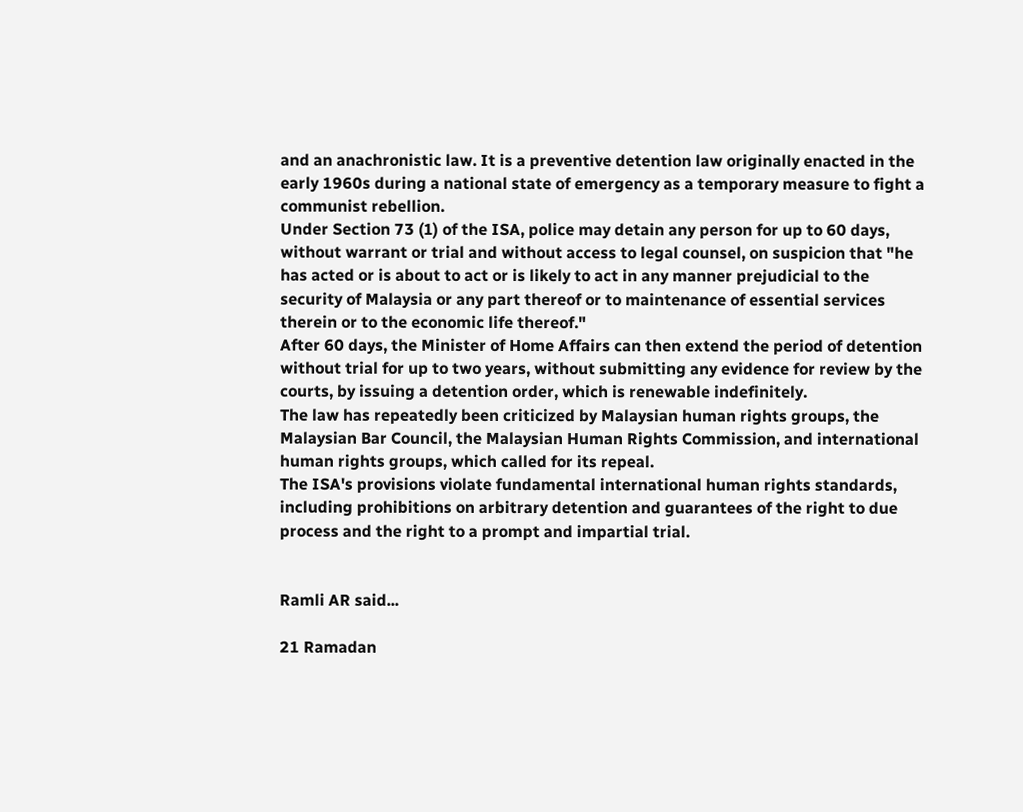and an anachronistic law. It is a preventive detention law originally enacted in the early 1960s during a national state of emergency as a temporary measure to fight a communist rebellion.
Under Section 73 (1) of the ISA, police may detain any person for up to 60 days, without warrant or trial and without access to legal counsel, on suspicion that "he has acted or is about to act or is likely to act in any manner prejudicial to the security of Malaysia or any part thereof or to maintenance of essential services therein or to the economic life thereof."
After 60 days, the Minister of Home Affairs can then extend the period of detention without trial for up to two years, without submitting any evidence for review by the courts, by issuing a detention order, which is renewable indefinitely.
The law has repeatedly been criticized by Malaysian human rights groups, the Malaysian Bar Council, the Malaysian Human Rights Commission, and international human rights groups, which called for its repeal.
The ISA's provisions violate fundamental international human rights standards, including prohibitions on arbitrary detention and guarantees of the right to due process and the right to a prompt and impartial trial.


Ramli AR said...

21 Ramadan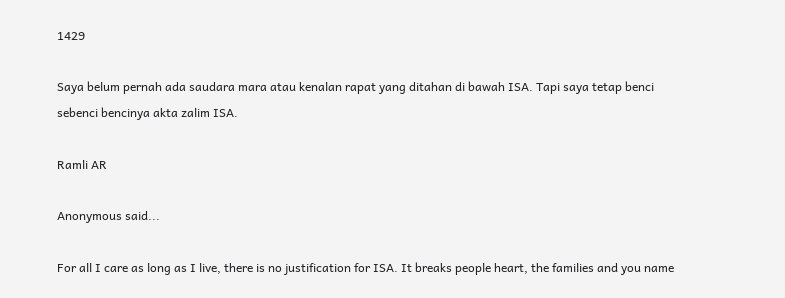1429

Saya belum pernah ada saudara mara atau kenalan rapat yang ditahan di bawah ISA. Tapi saya tetap benci sebenci bencinya akta zalim ISA.

Ramli AR

Anonymous said...

For all I care as long as I live, there is no justification for ISA. It breaks people heart, the families and you name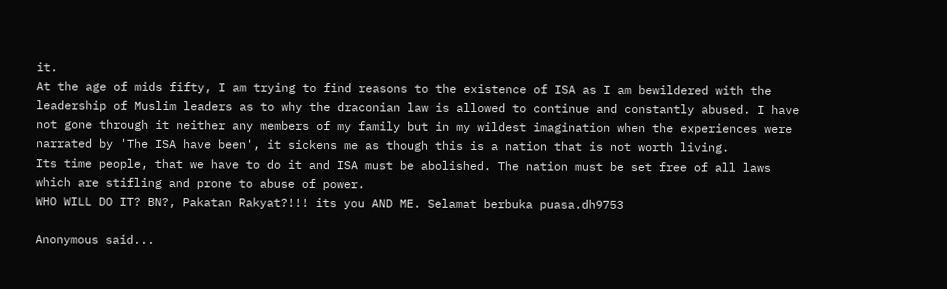it.
At the age of mids fifty, I am trying to find reasons to the existence of ISA as I am bewildered with the leadership of Muslim leaders as to why the draconian law is allowed to continue and constantly abused. I have not gone through it neither any members of my family but in my wildest imagination when the experiences were narrated by 'The ISA have been', it sickens me as though this is a nation that is not worth living.
Its time people, that we have to do it and ISA must be abolished. The nation must be set free of all laws which are stifling and prone to abuse of power.
WHO WILL DO IT? BN?, Pakatan Rakyat?!!! its you AND ME. Selamat berbuka puasa.dh9753

Anonymous said...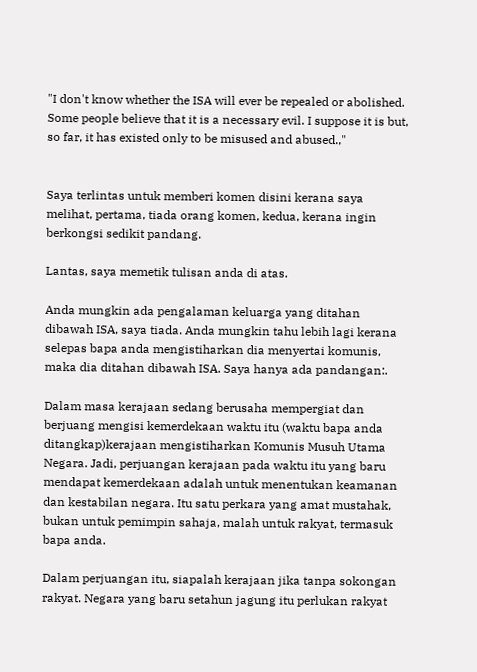"I don't know whether the ISA will ever be repealed or abolished. Some people believe that it is a necessary evil. I suppose it is but, so far, it has existed only to be misused and abused.,"


Saya terlintas untuk memberi komen disini kerana saya melihat, pertama, tiada orang komen, kedua, kerana ingin berkongsi sedikit pandang.

Lantas, saya memetik tulisan anda di atas.

Anda mungkin ada pengalaman keluarga yang ditahan dibawah ISA, saya tiada. Anda mungkin tahu lebih lagi kerana selepas bapa anda mengistiharkan dia menyertai komunis, maka dia ditahan dibawah ISA. Saya hanya ada pandangan:.

Dalam masa kerajaan sedang berusaha mempergiat dan berjuang mengisi kemerdekaan waktu itu (waktu bapa anda ditangkap)kerajaan mengistiharkan Komunis Musuh Utama Negara. Jadi, perjuangan kerajaan pada waktu itu yang baru mendapat kemerdekaan adalah untuk menentukan keamanan dan kestabilan negara. Itu satu perkara yang amat mustahak, bukan untuk pemimpin sahaja, malah untuk rakyat, termasuk bapa anda.

Dalam perjuangan itu, siapalah kerajaan jika tanpa sokongan rakyat. Negara yang baru setahun jagung itu perlukan rakyat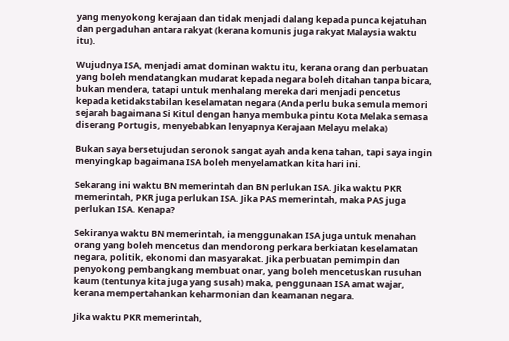yang menyokong kerajaan dan tidak menjadi dalang kepada punca kejatuhan dan pergaduhan antara rakyat (kerana komunis juga rakyat Malaysia waktu itu).

Wujudnya ISA, menjadi amat dominan waktu itu, kerana orang dan perbuatan yang boleh mendatangkan mudarat kepada negara boleh ditahan tanpa bicara, bukan mendera, tatapi untuk menhalang mereka dari menjadi pencetus kepada ketidakstabilan keselamatan negara (Anda perlu buka semula memori sejarah bagaimana Si Kitul dengan hanya membuka pintu Kota Melaka semasa diserang Portugis, menyebabkan lenyapnya Kerajaan Melayu melaka)

Bukan saya bersetujudan seronok sangat ayah anda kena tahan, tapi saya ingin menyingkap bagaimana ISA boleh menyelamatkan kita hari ini.

Sekarang ini waktu BN memerintah dan BN perlukan ISA. Jika waktu PKR memerintah, PKR juga perlukan ISA. Jika PAS memerintah, maka PAS juga perlukan ISA. Kenapa?

Sekiranya waktu BN memerintah, ia menggunakan ISA juga untuk menahan orang yang boleh mencetus dan mendorong perkara berkiatan keselamatan negara, politik, ekonomi dan masyarakat. Jika perbuatan pemimpin dan penyokong pembangkang membuat onar, yang boleh mencetuskan rusuhan kaum (tentunya kita juga yang susah) maka, penggunaan ISA amat wajar, kerana mempertahankan keharmonian dan keamanan negara.

Jika waktu PKR memerintah,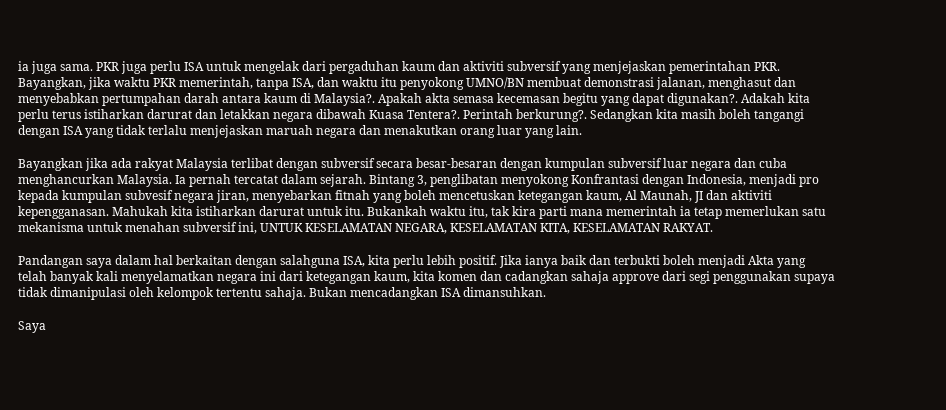ia juga sama. PKR juga perlu ISA untuk mengelak dari pergaduhan kaum dan aktiviti subversif yang menjejaskan pemerintahan PKR. Bayangkan, jika waktu PKR memerintah, tanpa ISA, dan waktu itu penyokong UMNO/BN membuat demonstrasi jalanan, menghasut dan menyebabkan pertumpahan darah antara kaum di Malaysia?. Apakah akta semasa kecemasan begitu yang dapat digunakan?. Adakah kita perlu terus istiharkan darurat dan letakkan negara dibawah Kuasa Tentera?. Perintah berkurung?. Sedangkan kita masih boleh tangangi dengan ISA yang tidak terlalu menjejaskan maruah negara dan menakutkan orang luar yang lain.

Bayangkan jika ada rakyat Malaysia terlibat dengan subversif secara besar-besaran dengan kumpulan subversif luar negara dan cuba menghancurkan Malaysia. Ia pernah tercatat dalam sejarah. Bintang 3, penglibatan menyokong Konfrantasi dengan Indonesia, menjadi pro kepada kumpulan subvesif negara jiran, menyebarkan fitnah yang boleh mencetuskan ketegangan kaum, Al Maunah, JI dan aktiviti kepengganasan. Mahukah kita istiharkan darurat untuk itu. Bukankah waktu itu, tak kira parti mana memerintah ia tetap memerlukan satu mekanisma untuk menahan subversif ini, UNTUK KESELAMATAN NEGARA, KESELAMATAN KITA, KESELAMATAN RAKYAT.

Pandangan saya dalam hal berkaitan dengan salahguna ISA, kita perlu lebih positif. Jika ianya baik dan terbukti boleh menjadi Akta yang telah banyak kali menyelamatkan negara ini dari ketegangan kaum, kita komen dan cadangkan sahaja approve dari segi penggunakan supaya tidak dimanipulasi oleh kelompok tertentu sahaja. Bukan mencadangkan ISA dimansuhkan.

Saya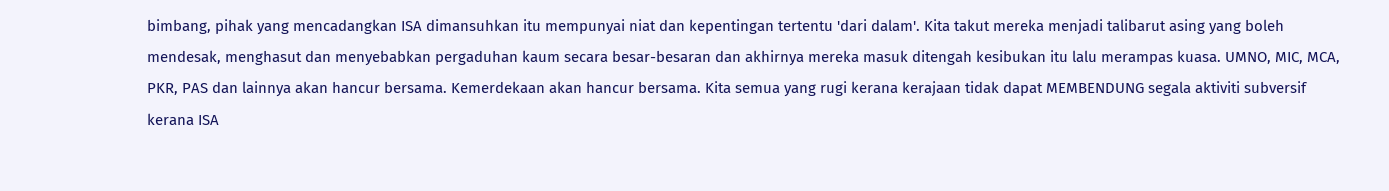bimbang, pihak yang mencadangkan ISA dimansuhkan itu mempunyai niat dan kepentingan tertentu 'dari dalam'. Kita takut mereka menjadi talibarut asing yang boleh mendesak, menghasut dan menyebabkan pergaduhan kaum secara besar-besaran dan akhirnya mereka masuk ditengah kesibukan itu lalu merampas kuasa. UMNO, MIC, MCA, PKR, PAS dan lainnya akan hancur bersama. Kemerdekaan akan hancur bersama. Kita semua yang rugi kerana kerajaan tidak dapat MEMBENDUNG segala aktiviti subversif kerana ISA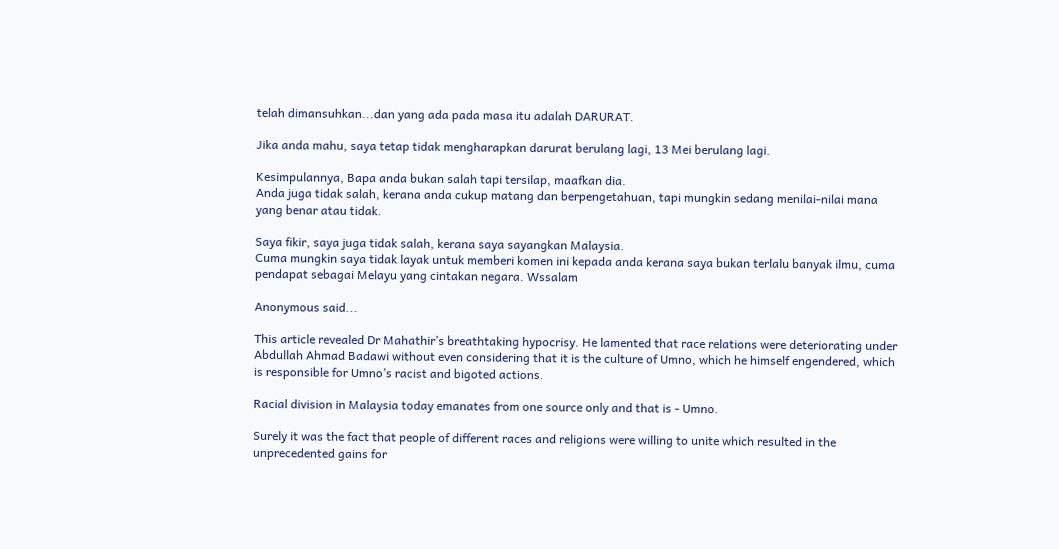telah dimansuhkan...dan yang ada pada masa itu adalah DARURAT.

Jika anda mahu, saya tetap tidak mengharapkan darurat berulang lagi, 13 Mei berulang lagi.

Kesimpulannya, Bapa anda bukan salah tapi tersilap, maafkan dia.
Anda juga tidak salah, kerana anda cukup matang dan berpengetahuan, tapi mungkin sedang menilai-nilai mana yang benar atau tidak.

Saya fikir, saya juga tidak salah, kerana saya sayangkan Malaysia.
Cuma mungkin saya tidak layak untuk memberi komen ini kepada anda kerana saya bukan terlalu banyak ilmu, cuma pendapat sebagai Melayu yang cintakan negara. Wssalam

Anonymous said...

This article revealed Dr Mahathir’s breathtaking hypocrisy. He lamented that race relations were deteriorating under Abdullah Ahmad Badawi without even considering that it is the culture of Umno, which he himself engendered, which is responsible for Umno’s racist and bigoted actions.

Racial division in Malaysia today emanates from one source only and that is - Umno.

Surely it was the fact that people of different races and religions were willing to unite which resulted in the unprecedented gains for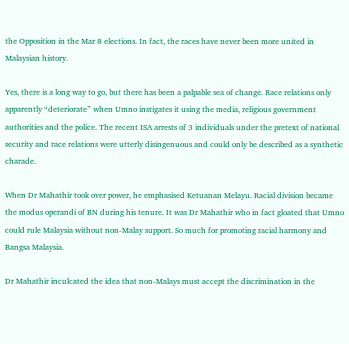the Opposition in the Mar 8 elections. In fact, the races have never been more united in Malaysian history.

Yes, there is a long way to go, but there has been a palpable sea of change. Race relations only apparently “deteriorate” when Umno instigates it using the media, religious government authorities and the police. The recent ISA arrests of 3 individuals under the pretext of national security and race relations were utterly disingenuous and could only be described as a synthetic charade.

When Dr Mahathir took over power, he emphasised Ketuanan Melayu. Racial division became the modus operandi of BN during his tenure. It was Dr Mahathir who in fact gloated that Umno could rule Malaysia without non-Malay support. So much for promoting racial harmony and Bangsa Malaysia.

Dr Mahathir inculcated the idea that non-Malays must accept the discrimination in the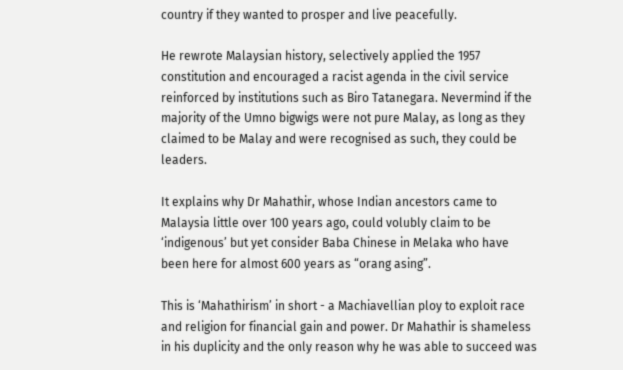country if they wanted to prosper and live peacefully.

He rewrote Malaysian history, selectively applied the 1957 constitution and encouraged a racist agenda in the civil service reinforced by institutions such as Biro Tatanegara. Nevermind if the majority of the Umno bigwigs were not pure Malay, as long as they claimed to be Malay and were recognised as such, they could be leaders.

It explains why Dr Mahathir, whose Indian ancestors came to Malaysia little over 100 years ago, could volubly claim to be ‘indigenous’ but yet consider Baba Chinese in Melaka who have been here for almost 600 years as “orang asing”.

This is ‘Mahathirism’ in short - a Machiavellian ploy to exploit race and religion for financial gain and power. Dr Mahathir is shameless in his duplicity and the only reason why he was able to succeed was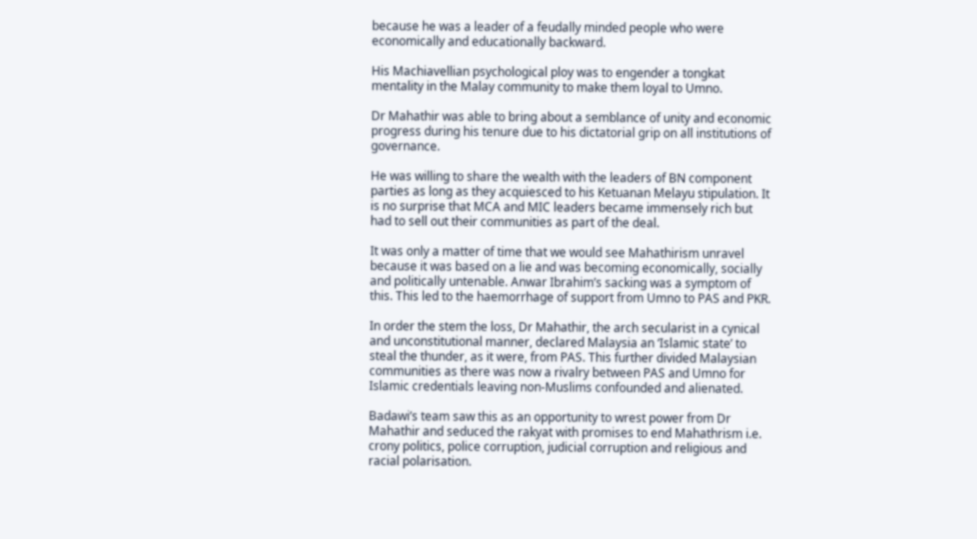because he was a leader of a feudally minded people who were economically and educationally backward.

His Machiavellian psychological ploy was to engender a tongkat mentality in the Malay community to make them loyal to Umno.

Dr Mahathir was able to bring about a semblance of unity and economic progress during his tenure due to his dictatorial grip on all institutions of governance.

He was willing to share the wealth with the leaders of BN component parties as long as they acquiesced to his Ketuanan Melayu stipulation. It is no surprise that MCA and MIC leaders became immensely rich but had to sell out their communities as part of the deal.

It was only a matter of time that we would see Mahathirism unravel because it was based on a lie and was becoming economically, socially and politically untenable. Anwar Ibrahim’s sacking was a symptom of this. This led to the haemorrhage of support from Umno to PAS and PKR.

In order the stem the loss, Dr Mahathir, the arch secularist in a cynical and unconstitutional manner, declared Malaysia an ‘Islamic state’ to steal the thunder, as it were, from PAS. This further divided Malaysian communities as there was now a rivalry between PAS and Umno for Islamic credentials leaving non-Muslims confounded and alienated.

Badawi’s team saw this as an opportunity to wrest power from Dr Mahathir and seduced the rakyat with promises to end Mahathrism i.e. crony politics, police corruption, judicial corruption and religious and racial polarisation.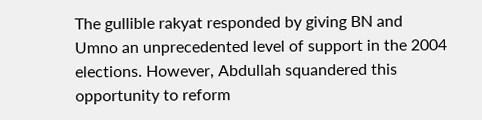The gullible rakyat responded by giving BN and Umno an unprecedented level of support in the 2004 elections. However, Abdullah squandered this opportunity to reform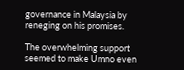governance in Malaysia by reneging on his promises.

The overwhelming support seemed to make Umno even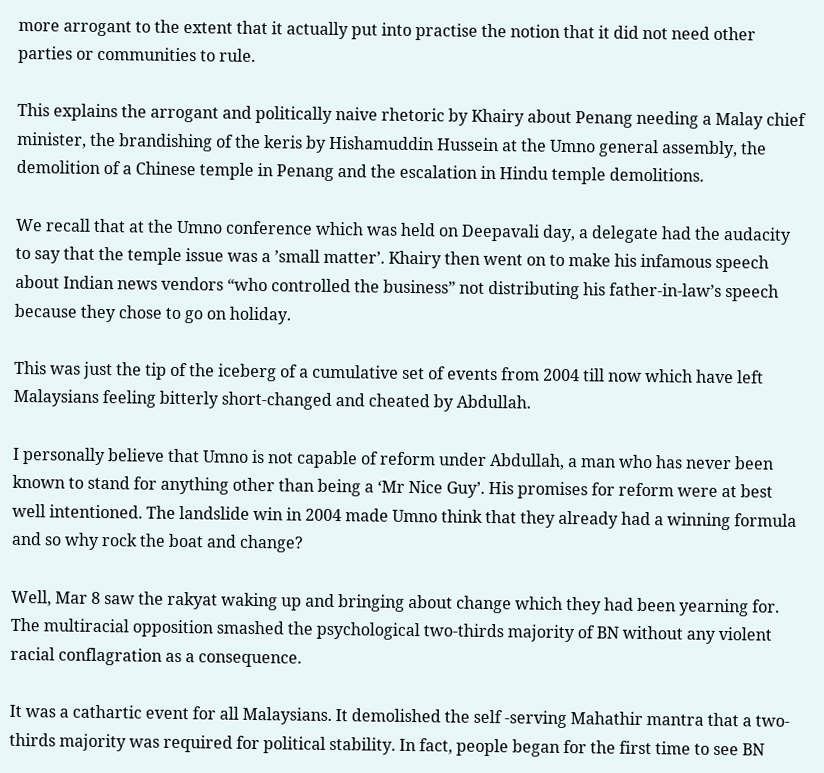more arrogant to the extent that it actually put into practise the notion that it did not need other parties or communities to rule.

This explains the arrogant and politically naive rhetoric by Khairy about Penang needing a Malay chief minister, the brandishing of the keris by Hishamuddin Hussein at the Umno general assembly, the demolition of a Chinese temple in Penang and the escalation in Hindu temple demolitions.

We recall that at the Umno conference which was held on Deepavali day, a delegate had the audacity to say that the temple issue was a ’small matter’. Khairy then went on to make his infamous speech about Indian news vendors “who controlled the business” not distributing his father-in-law’s speech because they chose to go on holiday.

This was just the tip of the iceberg of a cumulative set of events from 2004 till now which have left Malaysians feeling bitterly short-changed and cheated by Abdullah.

I personally believe that Umno is not capable of reform under Abdullah, a man who has never been known to stand for anything other than being a ‘Mr Nice Guy’. His promises for reform were at best well intentioned. The landslide win in 2004 made Umno think that they already had a winning formula and so why rock the boat and change?

Well, Mar 8 saw the rakyat waking up and bringing about change which they had been yearning for. The multiracial opposition smashed the psychological two-thirds majority of BN without any violent racial conflagration as a consequence.

It was a cathartic event for all Malaysians. It demolished the self -serving Mahathir mantra that a two-thirds majority was required for political stability. In fact, people began for the first time to see BN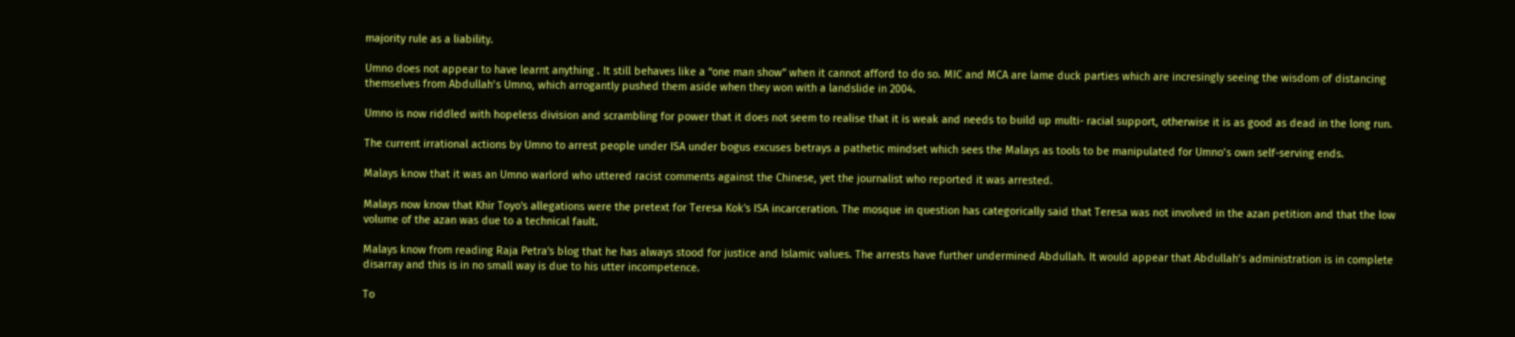majority rule as a liability.

Umno does not appear to have learnt anything . It still behaves like a “one man show” when it cannot afford to do so. MIC and MCA are lame duck parties which are incresingly seeing the wisdom of distancing themselves from Abdullah’s Umno, which arrogantly pushed them aside when they won with a landslide in 2004.

Umno is now riddled with hopeless division and scrambling for power that it does not seem to realise that it is weak and needs to build up multi- racial support, otherwise it is as good as dead in the long run.

The current irrational actions by Umno to arrest people under ISA under bogus excuses betrays a pathetic mindset which sees the Malays as tools to be manipulated for Umno’s own self-serving ends.

Malays know that it was an Umno warlord who uttered racist comments against the Chinese, yet the journalist who reported it was arrested.

Malays now know that Khir Toyo's allegations were the pretext for Teresa Kok's ISA incarceration. The mosque in question has categorically said that Teresa was not involved in the azan petition and that the low volume of the azan was due to a technical fault.

Malays know from reading Raja Petra's blog that he has always stood for justice and Islamic values. The arrests have further undermined Abdullah. It would appear that Abdullah’s administration is in complete disarray and this is in no small way is due to his utter incompetence.

To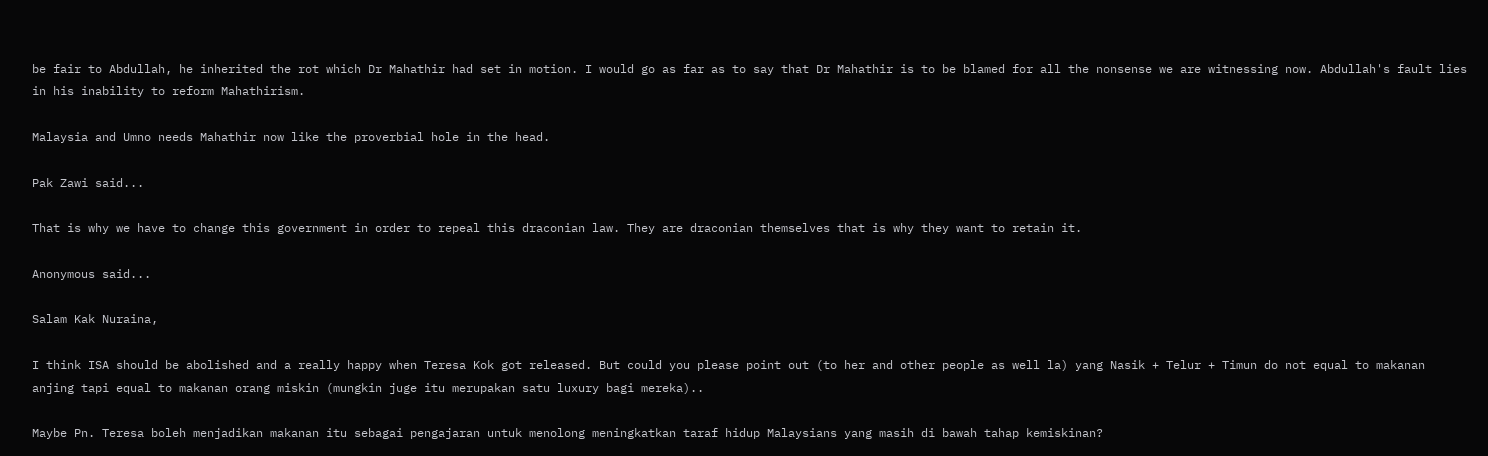be fair to Abdullah, he inherited the rot which Dr Mahathir had set in motion. I would go as far as to say that Dr Mahathir is to be blamed for all the nonsense we are witnessing now. Abdullah's fault lies in his inability to reform Mahathirism.

Malaysia and Umno needs Mahathir now like the proverbial hole in the head.

Pak Zawi said...

That is why we have to change this government in order to repeal this draconian law. They are draconian themselves that is why they want to retain it.

Anonymous said...

Salam Kak Nuraina,

I think ISA should be abolished and a really happy when Teresa Kok got released. But could you please point out (to her and other people as well la) yang Nasik + Telur + Timun do not equal to makanan anjing tapi equal to makanan orang miskin (mungkin juge itu merupakan satu luxury bagi mereka)..

Maybe Pn. Teresa boleh menjadikan makanan itu sebagai pengajaran untuk menolong meningkatkan taraf hidup Malaysians yang masih di bawah tahap kemiskinan?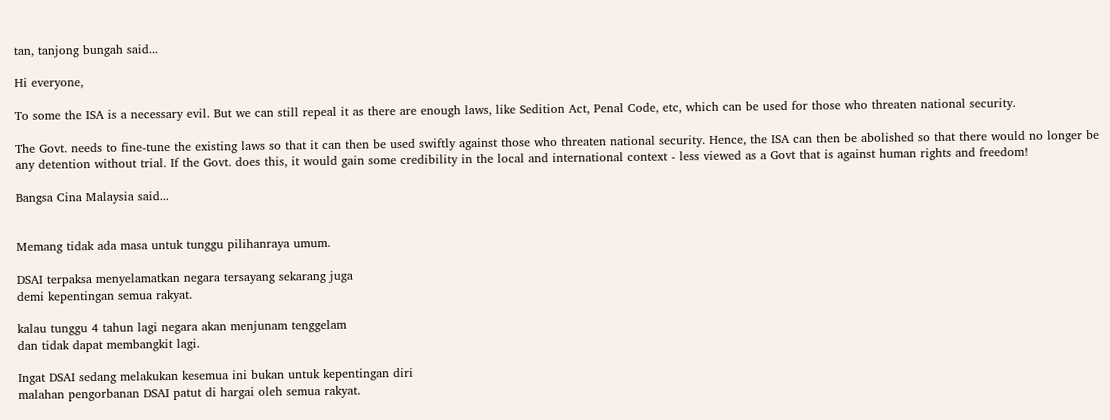tan, tanjong bungah said...

Hi everyone,

To some the ISA is a necessary evil. But we can still repeal it as there are enough laws, like Sedition Act, Penal Code, etc, which can be used for those who threaten national security.

The Govt. needs to fine-tune the existing laws so that it can then be used swiftly against those who threaten national security. Hence, the ISA can then be abolished so that there would no longer be any detention without trial. If the Govt. does this, it would gain some credibility in the local and international context - less viewed as a Govt that is against human rights and freedom!

Bangsa Cina Malaysia said...


Memang tidak ada masa untuk tunggu pilihanraya umum.

DSAI terpaksa menyelamatkan negara tersayang sekarang juga
demi kepentingan semua rakyat.

kalau tunggu 4 tahun lagi negara akan menjunam tenggelam
dan tidak dapat membangkit lagi.

Ingat DSAI sedang melakukan kesemua ini bukan untuk kepentingan diri
malahan pengorbanan DSAI patut di hargai oleh semua rakyat.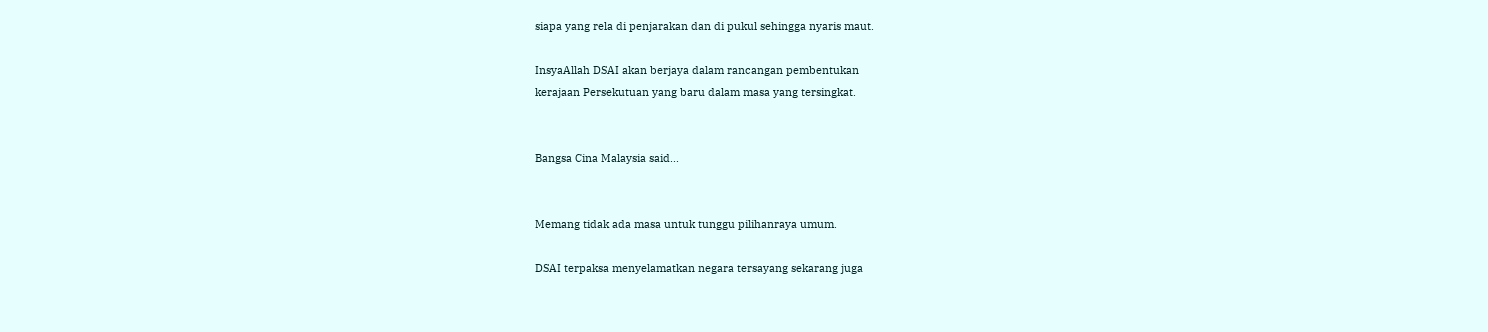siapa yang rela di penjarakan dan di pukul sehingga nyaris maut.

InsyaAllah DSAI akan berjaya dalam rancangan pembentukan
kerajaan Persekutuan yang baru dalam masa yang tersingkat.


Bangsa Cina Malaysia said...


Memang tidak ada masa untuk tunggu pilihanraya umum.

DSAI terpaksa menyelamatkan negara tersayang sekarang juga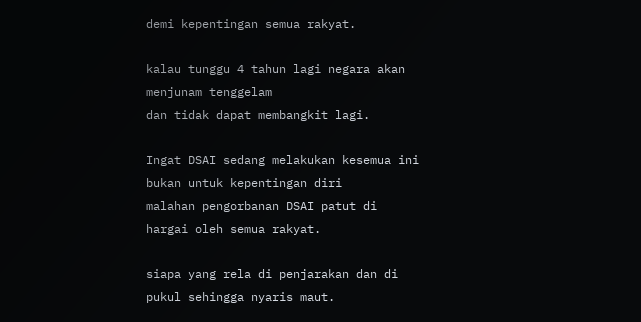demi kepentingan semua rakyat.

kalau tunggu 4 tahun lagi negara akan menjunam tenggelam
dan tidak dapat membangkit lagi.

Ingat DSAI sedang melakukan kesemua ini bukan untuk kepentingan diri
malahan pengorbanan DSAI patut di hargai oleh semua rakyat.

siapa yang rela di penjarakan dan di pukul sehingga nyaris maut.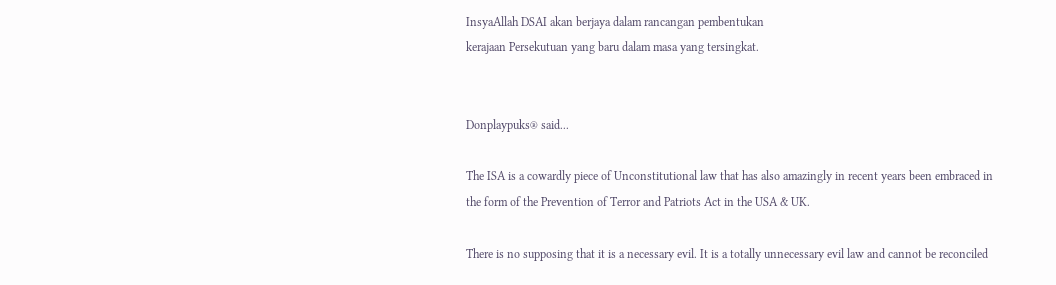InsyaAllah DSAI akan berjaya dalam rancangan pembentukan
kerajaan Persekutuan yang baru dalam masa yang tersingkat.


Donplaypuks® said...

The ISA is a cowardly piece of Unconstitutional law that has also amazingly in recent years been embraced in the form of the Prevention of Terror and Patriots Act in the USA & UK.

There is no supposing that it is a necessary evil. It is a totally unnecessary evil law and cannot be reconciled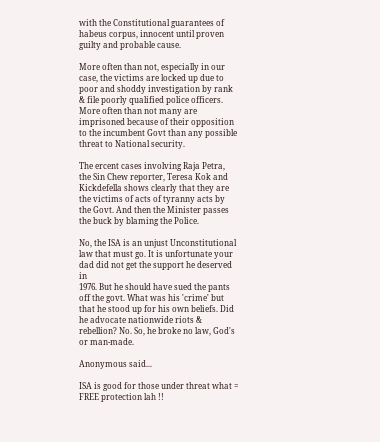with the Constitutional guarantees of habeus corpus, innocent until proven guilty and probable cause.

More often than not, especially in our case, the victims are locked up due to poor and shoddy investigation by rank & file poorly qualified police officers.
More often than not many are imprisoned because of their opposition to the incumbent Govt than any possible threat to National security.

The ercent cases involving Raja Petra, the Sin Chew reporter, Teresa Kok and Kickdefella shows clearly that they are the victims of acts of tyranny acts by the Govt. And then the Minister passes the buck by blaming the Police.

No, the ISA is an unjust Unconstitutional law that must go. It is unfortunate your dad did not get the support he deserved in
1976. But he should have sued the pants off the govt. What was his 'crime' but that he stood up for his own beliefs. Did he advocate nationwide riots & rebellion? No. So, he broke no law, God's or man-made.

Anonymous said...

ISA is good for those under threat what = FREE protection lah !!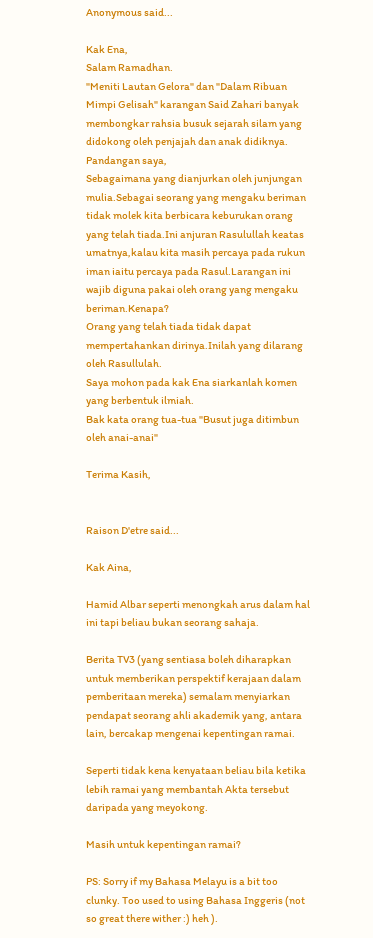Anonymous said...

Kak Ena,
Salam Ramadhan.
"Meniti Lautan Gelora" dan "Dalam Ribuan Mimpi Gelisah" karangan Said Zahari banyak membongkar rahsia busuk sejarah silam yang didokong oleh penjajah dan anak didiknya.
Pandangan saya,
Sebagaimana yang dianjurkan oleh junjungan mulia.Sebagai seorang yang mengaku beriman tidak molek kita berbicara keburukan orang yang telah tiada.Ini anjuran Rasulullah keatas umatnya,kalau kita masih percaya pada rukun iman iaitu percaya pada Rasul.Larangan ini wajib diguna pakai oleh orang yang mengaku beriman.Kenapa?
Orang yang telah tiada tidak dapat mempertahankan dirinya.Inilah yang dilarang oleh Rasullulah.
Saya mohon pada kak Ena siarkanlah komen yang berbentuk ilmiah.
Bak kata orang tua-tua "Busut juga ditimbun oleh anai-anai"

Terima Kasih,


Raison D'etre said...

Kak Aina,

Hamid Albar seperti menongkah arus dalam hal ini tapi beliau bukan seorang sahaja.

Berita TV3 (yang sentiasa boleh diharapkan untuk memberikan perspektif kerajaan dalam pemberitaan mereka) semalam menyiarkan pendapat seorang ahli akademik yang, antara lain, bercakap mengenai kepentingan ramai.

Seperti tidak kena kenyataan beliau bila ketika lebih ramai yang membantah Akta tersebut daripada yang meyokong.

Masih untuk kepentingan ramai?

PS: Sorry if my Bahasa Melayu is a bit too clunky. Too used to using Bahasa Inggeris (not so great there wither :) heh ).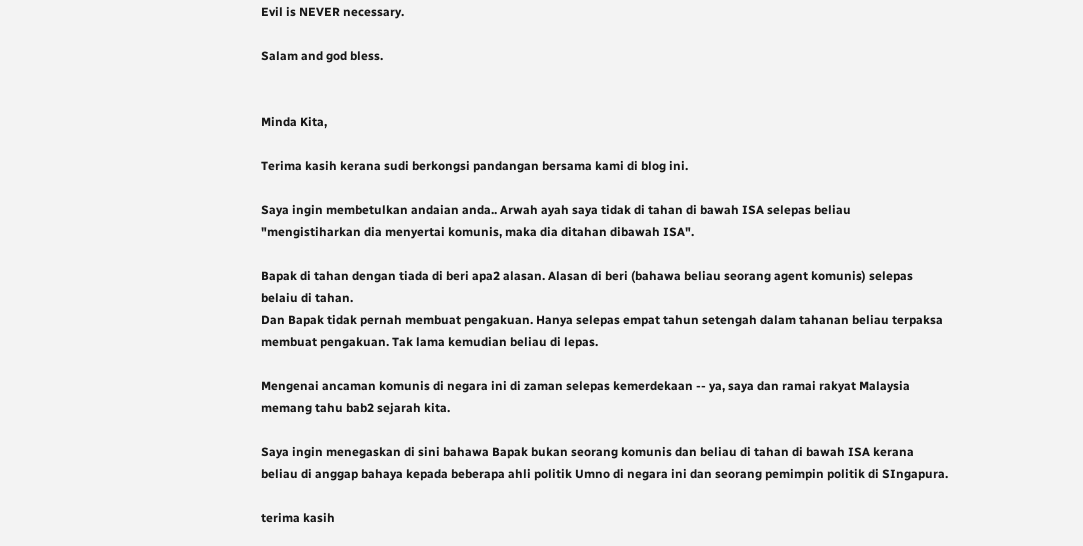Evil is NEVER necessary.

Salam and god bless.


Minda Kita,

Terima kasih kerana sudi berkongsi pandangan bersama kami di blog ini.

Saya ingin membetulkan andaian anda.. Arwah ayah saya tidak di tahan di bawah ISA selepas beliau "mengistiharkan dia menyertai komunis, maka dia ditahan dibawah ISA".

Bapak di tahan dengan tiada di beri apa2 alasan. Alasan di beri (bahawa beliau seorang agent komunis) selepas belaiu di tahan.
Dan Bapak tidak pernah membuat pengakuan. Hanya selepas empat tahun setengah dalam tahanan beliau terpaksa membuat pengakuan. Tak lama kemudian beliau di lepas.

Mengenai ancaman komunis di negara ini di zaman selepas kemerdekaan -- ya, saya dan ramai rakyat Malaysia memang tahu bab2 sejarah kita.

Saya ingin menegaskan di sini bahawa Bapak bukan seorang komunis dan beliau di tahan di bawah ISA kerana beliau di anggap bahaya kepada beberapa ahli politik Umno di negara ini dan seorang pemimpin politik di SIngapura.

terima kasih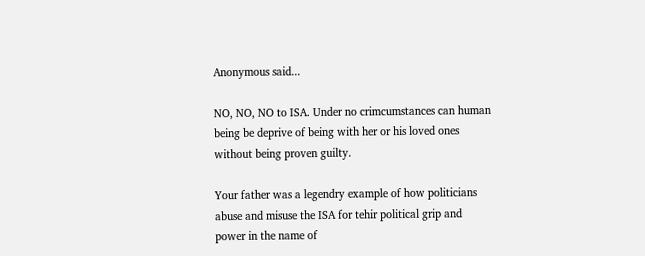Anonymous said...

NO, NO, NO to ISA. Under no crimcumstances can human being be deprive of being with her or his loved ones without being proven guilty.

Your father was a legendry example of how politicians abuse and misuse the ISA for tehir political grip and power in the name of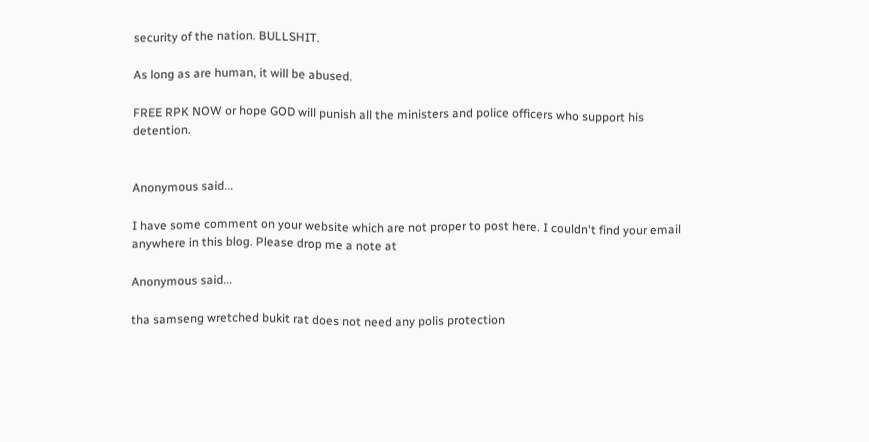security of the nation. BULLSHIT.

As long as are human, it will be abused.

FREE RPK NOW or hope GOD will punish all the ministers and police officers who support his detention.


Anonymous said...

I have some comment on your website which are not proper to post here. I couldn't find your email anywhere in this blog. Please drop me a note at

Anonymous said...

tha samseng wretched bukit rat does not need any polis protection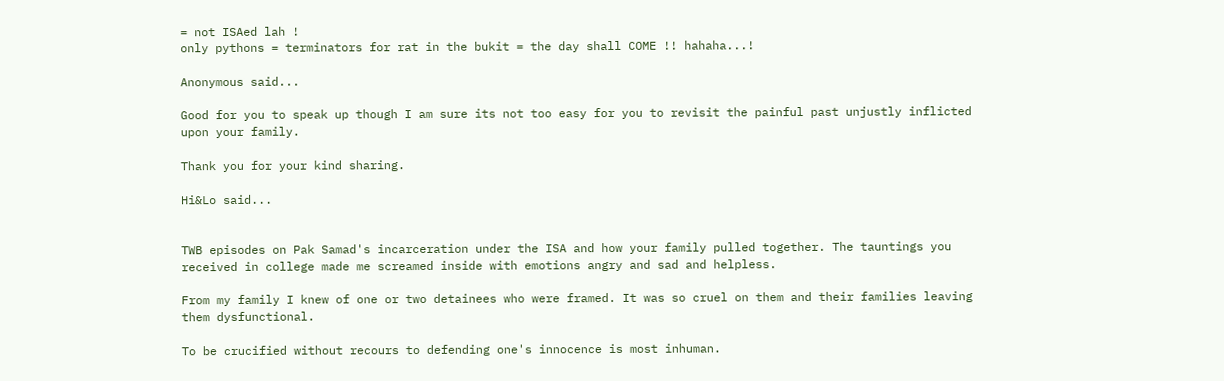= not ISAed lah !
only pythons = terminators for rat in the bukit = the day shall COME !! hahaha...!

Anonymous said...

Good for you to speak up though I am sure its not too easy for you to revisit the painful past unjustly inflicted upon your family.

Thank you for your kind sharing.

Hi&Lo said...


TWB episodes on Pak Samad's incarceration under the ISA and how your family pulled together. The tauntings you received in college made me screamed inside with emotions angry and sad and helpless.

From my family I knew of one or two detainees who were framed. It was so cruel on them and their families leaving them dysfunctional.

To be crucified without recours to defending one's innocence is most inhuman.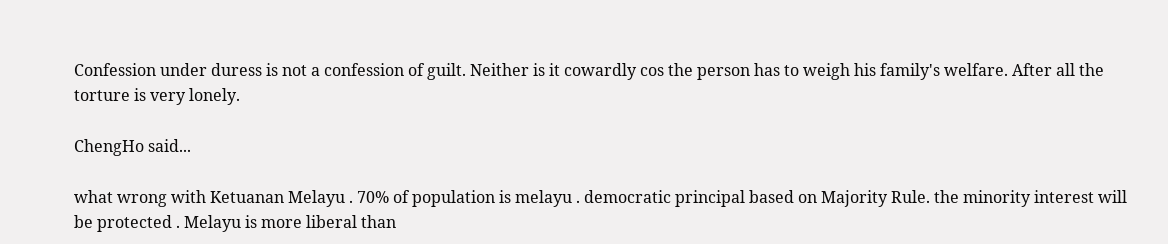Confession under duress is not a confession of guilt. Neither is it cowardly cos the person has to weigh his family's welfare. After all the torture is very lonely.

ChengHo said...

what wrong with Ketuanan Melayu . 70% of population is melayu . democratic principal based on Majority Rule. the minority interest will be protected . Melayu is more liberal than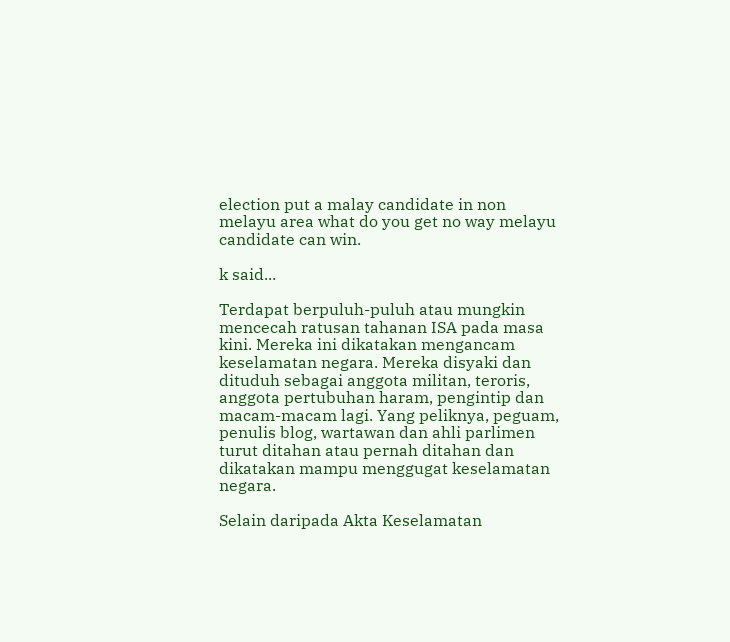election put a malay candidate in non melayu area what do you get no way melayu candidate can win.

k said...

Terdapat berpuluh-puluh atau mungkin mencecah ratusan tahanan ISA pada masa kini. Mereka ini dikatakan mengancam keselamatan negara. Mereka disyaki dan dituduh sebagai anggota militan, teroris, anggota pertubuhan haram, pengintip dan macam-macam lagi. Yang peliknya, peguam, penulis blog, wartawan dan ahli parlimen turut ditahan atau pernah ditahan dan dikatakan mampu menggugat keselamatan negara.

Selain daripada Akta Keselamatan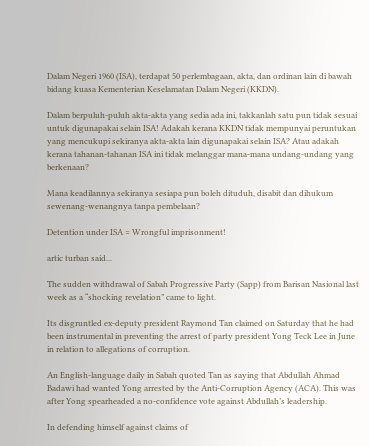Dalam Negeri 1960 (ISA), terdapat 50 perlembagaan, akta, dan ordinan lain di bawah bidang kuasa Kementerian Keselamatan Dalam Negeri (KKDN).

Dalam berpuluh-puluh akta-akta yang sedia ada ini, takkanlah satu pun tidak sesuai untuk digunapakai selain ISA! Adakah kerana KKDN tidak mempunyai peruntukan yang mencukupi sekiranya akta-akta lain digunapakai selain ISA? Atau adakah kerana tahanan-tahanan ISA ini tidak melanggar mana-mana undang-undang yang berkenaan?

Mana keadilannya sekiranya sesiapa pun boleh dituduh, disabit dan dihukum sewenang-wenangnya tanpa pembelaan?

Detention under ISA = Wrongful imprisonment!

artic turban said...

The sudden withdrawal of Sabah Progressive Party (Sapp) from Barisan Nasional last week as a “shocking revelation” came to light.

Its disgruntled ex-deputy president Raymond Tan claimed on Saturday that he had been instrumental in preventing the arrest of party president Yong Teck Lee in June in relation to allegations of corruption.

An English-language daily in Sabah quoted Tan as saying that Abdullah Ahmad Badawi had wanted Yong arrested by the Anti-Corruption Agency (ACA). This was after Yong spearheaded a no-confidence vote against Abdullah’s leadership.

In defending himself against claims of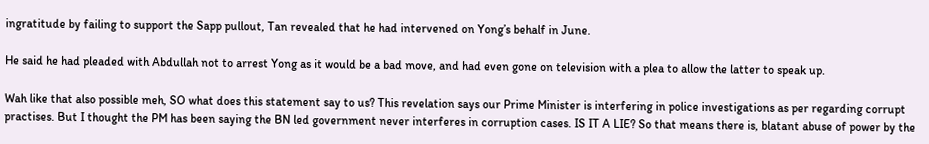ingratitude by failing to support the Sapp pullout, Tan revealed that he had intervened on Yong’s behalf in June.

He said he had pleaded with Abdullah not to arrest Yong as it would be a bad move, and had even gone on television with a plea to allow the latter to speak up.

Wah like that also possible meh, SO what does this statement say to us? This revelation says our Prime Minister is interfering in police investigations as per regarding corrupt practises. But I thought the PM has been saying the BN led government never interferes in corruption cases. IS IT A LIE? So that means there is, blatant abuse of power by the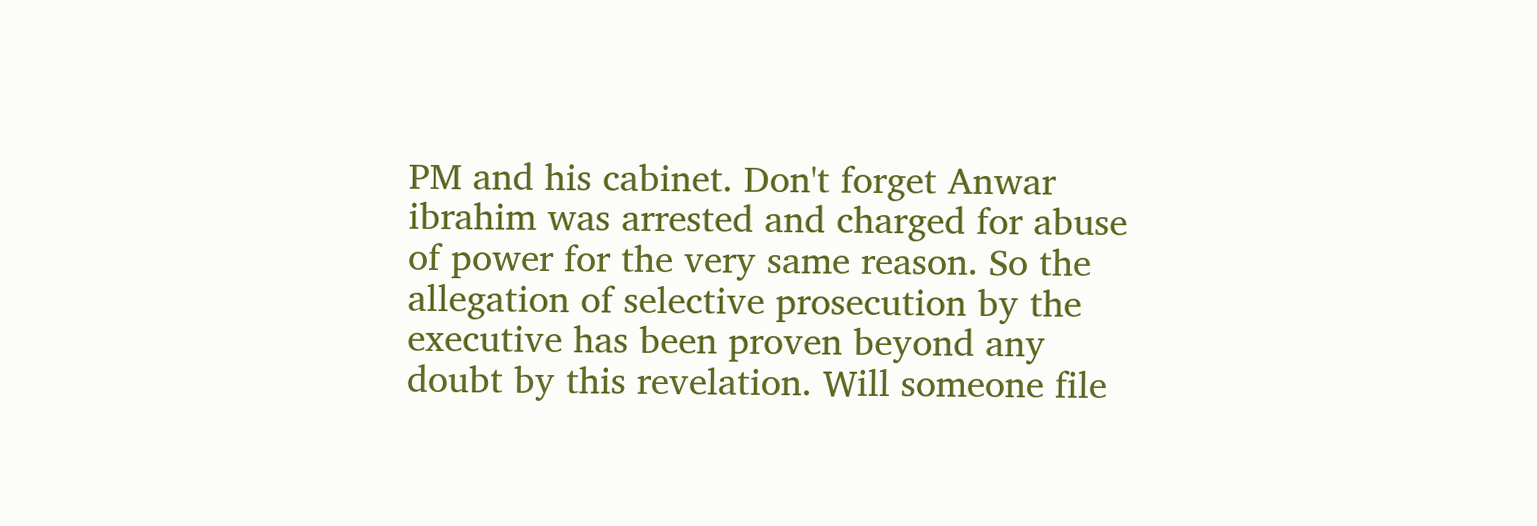PM and his cabinet. Don't forget Anwar ibrahim was arrested and charged for abuse of power for the very same reason. So the allegation of selective prosecution by the executive has been proven beyond any doubt by this revelation. Will someone file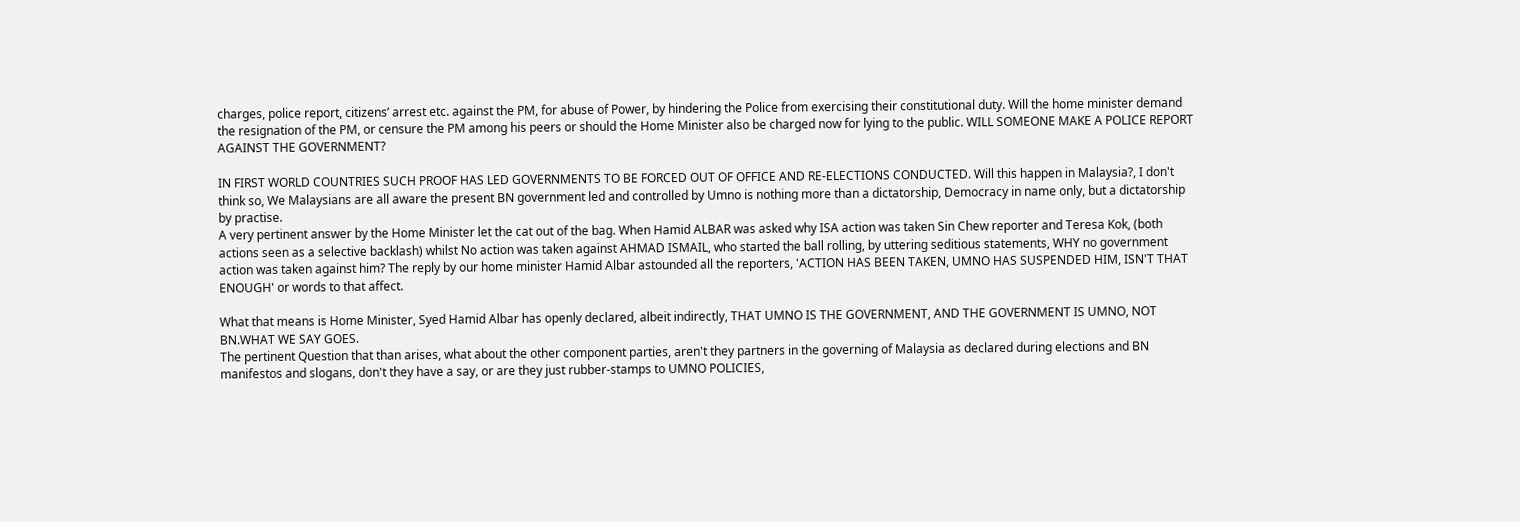charges, police report, citizens’ arrest etc. against the PM, for abuse of Power, by hindering the Police from exercising their constitutional duty. Will the home minister demand the resignation of the PM, or censure the PM among his peers or should the Home Minister also be charged now for lying to the public. WILL SOMEONE MAKE A POLICE REPORT AGAINST THE GOVERNMENT?

IN FIRST WORLD COUNTRIES SUCH PROOF HAS LED GOVERNMENTS TO BE FORCED OUT OF OFFICE AND RE-ELECTIONS CONDUCTED. Will this happen in Malaysia?, I don't think so, We Malaysians are all aware the present BN government led and controlled by Umno is nothing more than a dictatorship, Democracy in name only, but a dictatorship by practise.
A very pertinent answer by the Home Minister let the cat out of the bag. When Hamid ALBAR was asked why ISA action was taken Sin Chew reporter and Teresa Kok, (both actions seen as a selective backlash) whilst No action was taken against AHMAD ISMAIL, who started the ball rolling, by uttering seditious statements, WHY no government action was taken against him? The reply by our home minister Hamid Albar astounded all the reporters, 'ACTION HAS BEEN TAKEN, UMNO HAS SUSPENDED HIM, ISN'T THAT ENOUGH' or words to that affect.

What that means is Home Minister, Syed Hamid Albar has openly declared, albeit indirectly, THAT UMNO IS THE GOVERNMENT, AND THE GOVERNMENT IS UMNO, NOT BN.WHAT WE SAY GOES.
The pertinent Question that than arises, what about the other component parties, aren't they partners in the governing of Malaysia as declared during elections and BN manifestos and slogans, don't they have a say, or are they just rubber-stamps to UMNO POLICIES,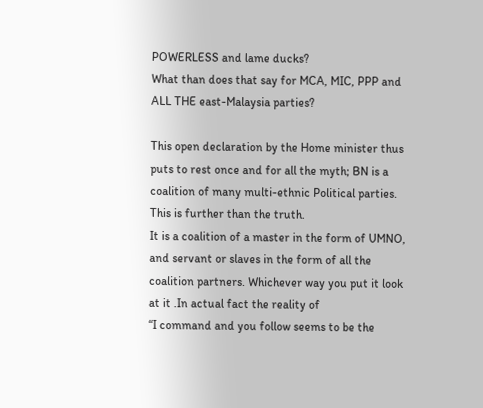POWERLESS and lame ducks?
What than does that say for MCA, MIC, PPP and ALL THE east-Malaysia parties?

This open declaration by the Home minister thus puts to rest once and for all the myth; BN is a coalition of many multi-ethnic Political parties. This is further than the truth.
It is a coalition of a master in the form of UMNO, and servant or slaves in the form of all the coalition partners. Whichever way you put it look at it .In actual fact the reality of
“I command and you follow seems to be the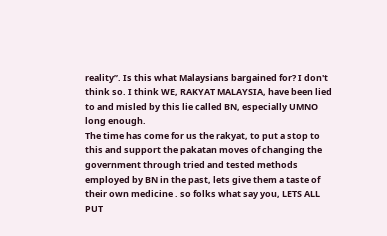reality”. Is this what Malaysians bargained for? I don't think so. I think WE, RAKYAT MALAYSIA, have been lied to and misled by this lie called BN, especially UMNO long enough.
The time has come for us the rakyat, to put a stop to this and support the pakatan moves of changing the government through tried and tested methods employed by BN in the past, lets give them a taste of their own medicine . so folks what say you, LETS ALL PUT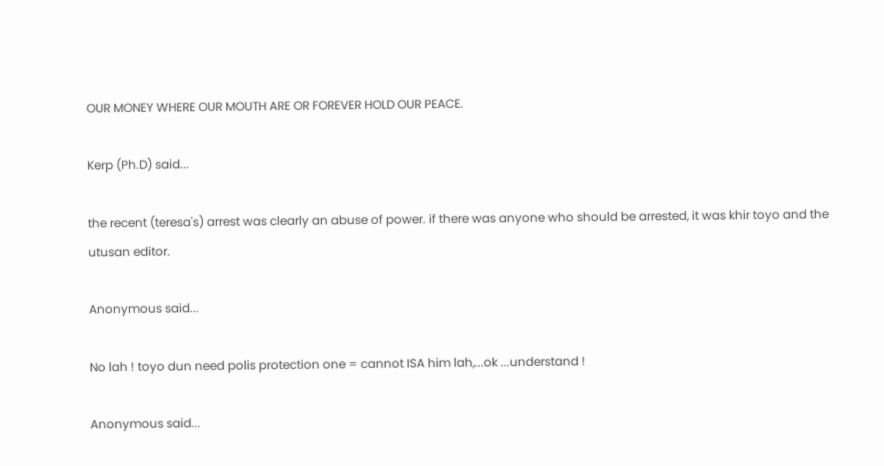OUR MONEY WHERE OUR MOUTH ARE OR FOREVER HOLD OUR PEACE.

Kerp (Ph.D) said...

the recent (teresa's) arrest was clearly an abuse of power. if there was anyone who should be arrested, it was khir toyo and the utusan editor.

Anonymous said...

No lah ! toyo dun need polis protection one = cannot ISA him lah,...ok ...understand !

Anonymous said...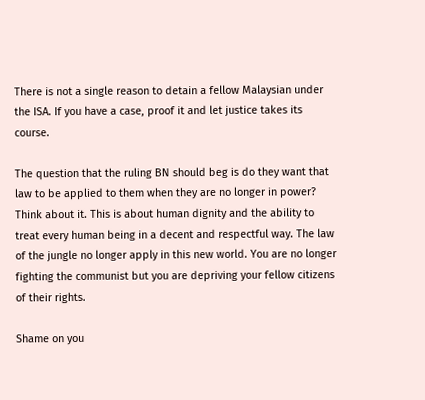There is not a single reason to detain a fellow Malaysian under the ISA. If you have a case, proof it and let justice takes its course.

The question that the ruling BN should beg is do they want that law to be applied to them when they are no longer in power? Think about it. This is about human dignity and the ability to treat every human being in a decent and respectful way. The law of the jungle no longer apply in this new world. You are no longer fighting the communist but you are depriving your fellow citizens of their rights.

Shame on you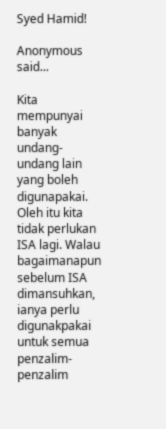Syed Hamid!

Anonymous said...

Kita mempunyai banyak undang-undang lain yang boleh digunapakai. Oleh itu kita tidak perlukan ISA lagi. Walau bagaimanapun sebelum ISA dimansuhkan, ianya perlu digunakpakai untuk semua penzalim- penzalim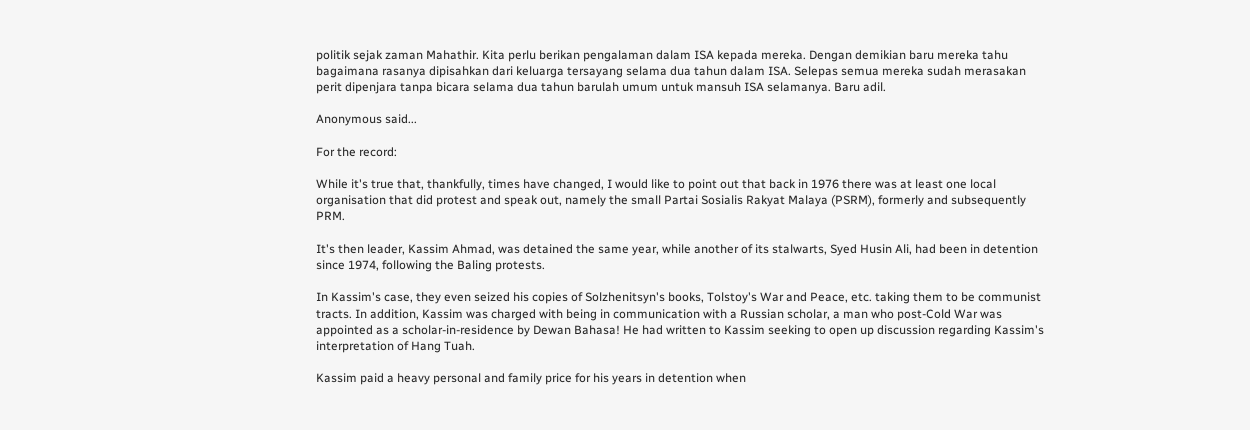politik sejak zaman Mahathir. Kita perlu berikan pengalaman dalam ISA kepada mereka. Dengan demikian baru mereka tahu bagaimana rasanya dipisahkan dari keluarga tersayang selama dua tahun dalam ISA. Selepas semua mereka sudah merasakan perit dipenjara tanpa bicara selama dua tahun barulah umum untuk mansuh ISA selamanya. Baru adil.

Anonymous said...

For the record:

While it's true that, thankfully, times have changed, I would like to point out that back in 1976 there was at least one local organisation that did protest and speak out, namely the small Partai Sosialis Rakyat Malaya (PSRM), formerly and subsequently PRM.

It's then leader, Kassim Ahmad, was detained the same year, while another of its stalwarts, Syed Husin Ali, had been in detention since 1974, following the Baling protests.

In Kassim's case, they even seized his copies of Solzhenitsyn's books, Tolstoy's War and Peace, etc. taking them to be communist tracts. In addition, Kassim was charged with being in communication with a Russian scholar, a man who post-Cold War was appointed as a scholar-in-residence by Dewan Bahasa! He had written to Kassim seeking to open up discussion regarding Kassim's interpretation of Hang Tuah.

Kassim paid a heavy personal and family price for his years in detention when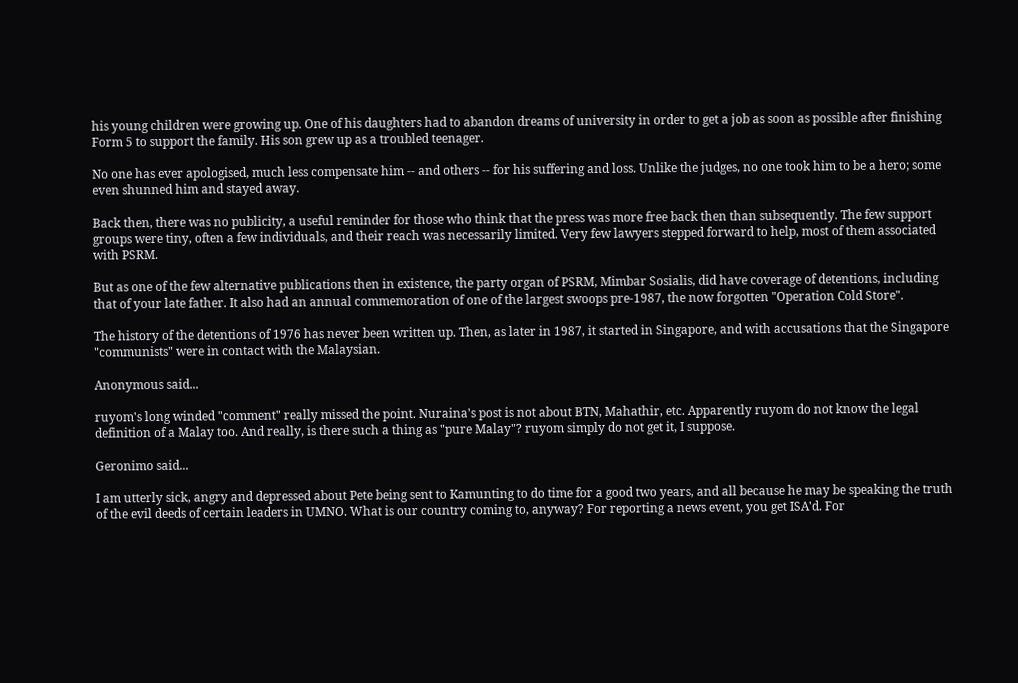his young children were growing up. One of his daughters had to abandon dreams of university in order to get a job as soon as possible after finishing Form 5 to support the family. His son grew up as a troubled teenager.

No one has ever apologised, much less compensate him -- and others -- for his suffering and loss. Unlike the judges, no one took him to be a hero; some even shunned him and stayed away.

Back then, there was no publicity, a useful reminder for those who think that the press was more free back then than subsequently. The few support groups were tiny, often a few individuals, and their reach was necessarily limited. Very few lawyers stepped forward to help, most of them associated with PSRM.

But as one of the few alternative publications then in existence, the party organ of PSRM, Mimbar Sosialis, did have coverage of detentions, including that of your late father. It also had an annual commemoration of one of the largest swoops pre-1987, the now forgotten "Operation Cold Store".

The history of the detentions of 1976 has never been written up. Then, as later in 1987, it started in Singapore, and with accusations that the Singapore "communists" were in contact with the Malaysian.

Anonymous said...

ruyom's long winded "comment" really missed the point. Nuraina's post is not about BTN, Mahathir, etc. Apparently ruyom do not know the legal definition of a Malay too. And really, is there such a thing as "pure Malay"? ruyom simply do not get it, I suppose.

Geronimo said...

I am utterly sick, angry and depressed about Pete being sent to Kamunting to do time for a good two years, and all because he may be speaking the truth of the evil deeds of certain leaders in UMNO. What is our country coming to, anyway? For reporting a news event, you get ISA'd. For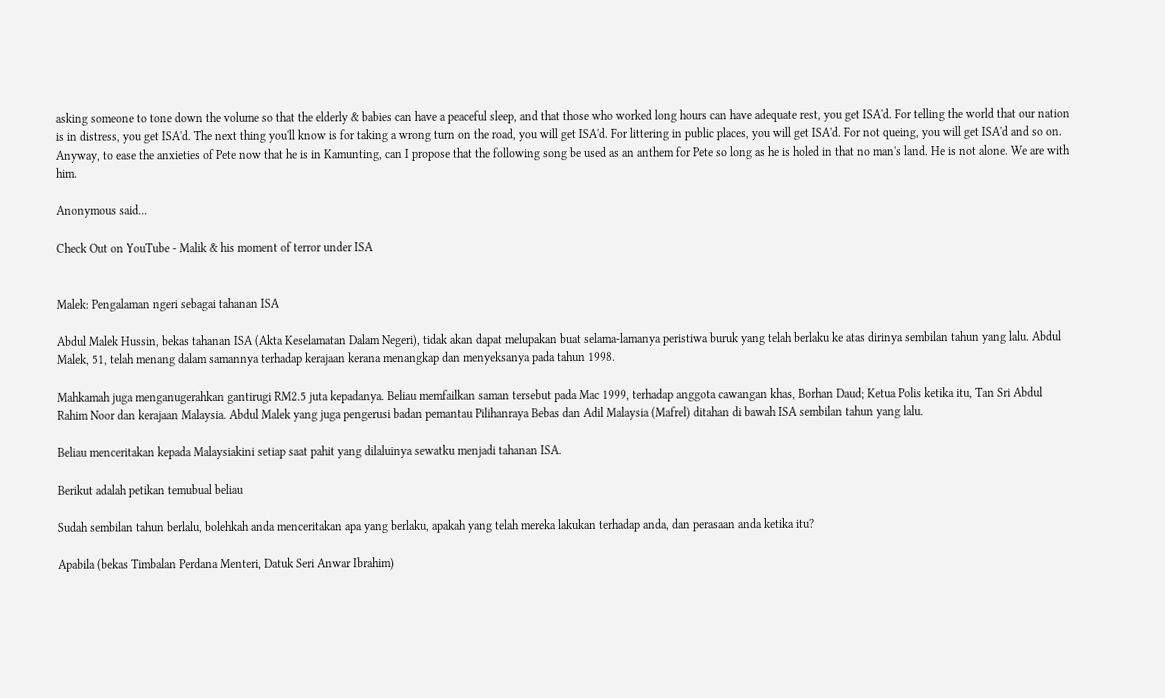asking someone to tone down the volume so that the elderly & babies can have a peaceful sleep, and that those who worked long hours can have adequate rest, you get ISA'd. For telling the world that our nation is in distress, you get ISA'd. The next thing you'll know is for taking a wrong turn on the road, you will get ISA'd. For littering in public places, you will get ISA'd. For not queing, you will get ISA'd and so on. Anyway, to ease the anxieties of Pete now that he is in Kamunting, can I propose that the following song be used as an anthem for Pete so long as he is holed in that no man's land. He is not alone. We are with him.

Anonymous said...

Check Out on YouTube - Malik & his moment of terror under ISA


Malek: Pengalaman ngeri sebagai tahanan ISA

Abdul Malek Hussin, bekas tahanan ISA (Akta Keselamatan Dalam Negeri), tidak akan dapat melupakan buat selama-lamanya peristiwa buruk yang telah berlaku ke atas dirinya sembilan tahun yang lalu. Abdul Malek, 51, telah menang dalam samannya terhadap kerajaan kerana menangkap dan menyeksanya pada tahun 1998.

Mahkamah juga menganugerahkan gantirugi RM2.5 juta kepadanya. Beliau memfailkan saman tersebut pada Mac 1999, terhadap anggota cawangan khas, Borhan Daud; Ketua Polis ketika itu, Tan Sri Abdul Rahim Noor dan kerajaan Malaysia. Abdul Malek yang juga pengerusi badan pemantau Pilihanraya Bebas dan Adil Malaysia (Mafrel) ditahan di bawah ISA sembilan tahun yang lalu.

Beliau menceritakan kepada Malaysiakini setiap saat pahit yang dilaluinya sewatku menjadi tahanan ISA.

Berikut adalah petikan temubual beliau

Sudah sembilan tahun berlalu, bolehkah anda menceritakan apa yang berlaku, apakah yang telah mereka lakukan terhadap anda, dan perasaan anda ketika itu?

Apabila (bekas Timbalan Perdana Menteri, Datuk Seri Anwar Ibrahim)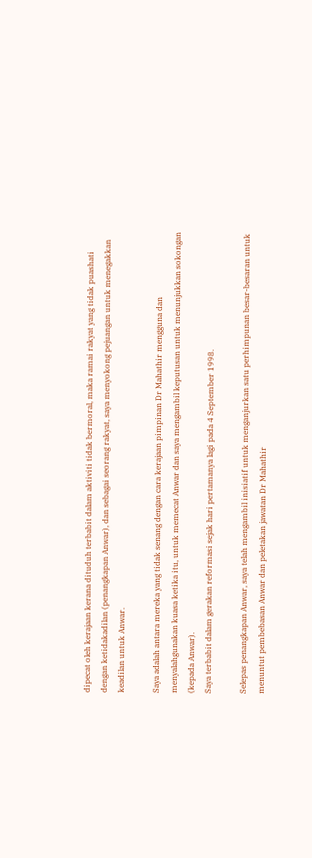dipecat oleh kerajaan kerana dituduh terbabit dalam aktiviti tidak bermoral, maka ramai rakyat yang tidak puashati dengan ketidakadilan (penangkapan Anwar), dan sebagai seorang rakyat, saya menyokong pejuangan untuk menegakkan keadilan untuk Anwar.

Saya adalah antara mereka yang tidak senang dengan cara kerajaan pimpinan Dr Mahathir mengguna dan menyalahgunakan kuasa ketika itu, untuk memecat Anwar dan saya mengambil keputusan untuk menunjukkan sokongan (kepada Anwar).
Saya terbabit dalam gerakan reformasi sejak hari pertamanya lagi pada 4 September 1998.

Selepas penangkapan Anwar, saya telah mengambil inisiatif untuk menganjurkan satu perhimpunan besar-besaran untuk menuntut pembebasan Anwar dan peletakan jawatan Dr Mahathir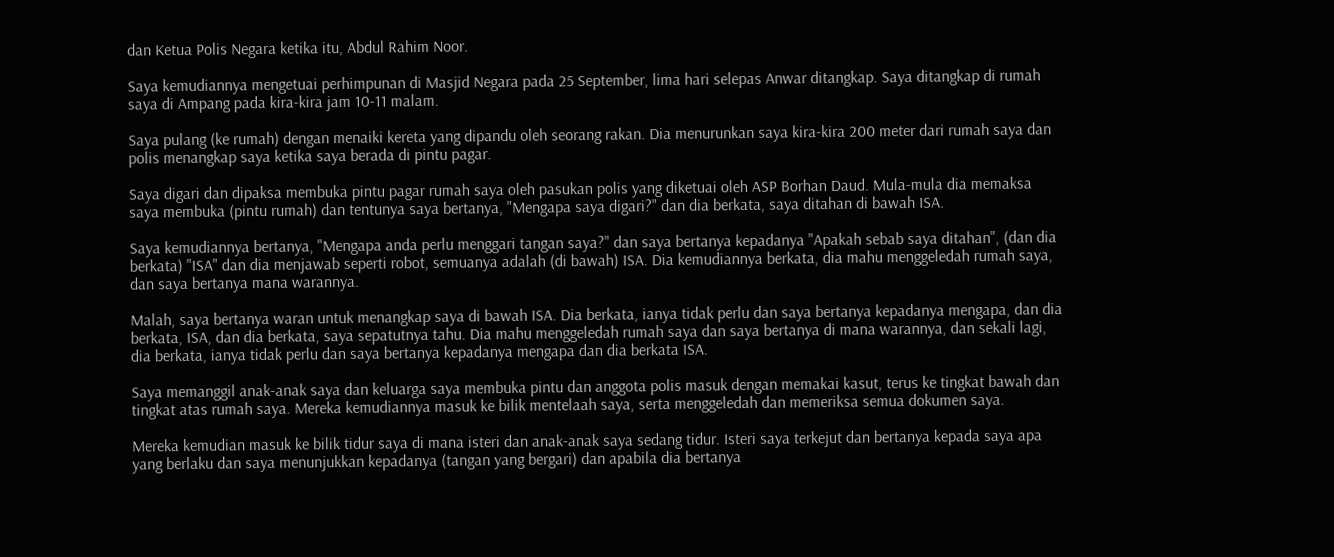dan Ketua Polis Negara ketika itu, Abdul Rahim Noor.

Saya kemudiannya mengetuai perhimpunan di Masjid Negara pada 25 September, lima hari selepas Anwar ditangkap. Saya ditangkap di rumah saya di Ampang pada kira-kira jam 10-11 malam.

Saya pulang (ke rumah) dengan menaiki kereta yang dipandu oleh seorang rakan. Dia menurunkan saya kira-kira 200 meter dari rumah saya dan polis menangkap saya ketika saya berada di pintu pagar.

Saya digari dan dipaksa membuka pintu pagar rumah saya oleh pasukan polis yang diketuai oleh ASP Borhan Daud. Mula-mula dia memaksa saya membuka (pintu rumah) dan tentunya saya bertanya, "Mengapa saya digari?" dan dia berkata, saya ditahan di bawah ISA.

Saya kemudiannya bertanya, "Mengapa anda perlu menggari tangan saya?" dan saya bertanya kepadanya "Apakah sebab saya ditahan", (dan dia berkata) "ISA" dan dia menjawab seperti robot, semuanya adalah (di bawah) ISA. Dia kemudiannya berkata, dia mahu menggeledah rumah saya, dan saya bertanya mana warannya.

Malah, saya bertanya waran untuk menangkap saya di bawah ISA. Dia berkata, ianya tidak perlu dan saya bertanya kepadanya mengapa, dan dia berkata, ISA, dan dia berkata, saya sepatutnya tahu. Dia mahu menggeledah rumah saya dan saya bertanya di mana warannya, dan sekali lagi, dia berkata, ianya tidak perlu dan saya bertanya kepadanya mengapa dan dia berkata ISA.

Saya memanggil anak-anak saya dan keluarga saya membuka pintu dan anggota polis masuk dengan memakai kasut, terus ke tingkat bawah dan tingkat atas rumah saya. Mereka kemudiannya masuk ke bilik mentelaah saya, serta menggeledah dan memeriksa semua dokumen saya.

Mereka kemudian masuk ke bilik tidur saya di mana isteri dan anak-anak saya sedang tidur. Isteri saya terkejut dan bertanya kepada saya apa yang berlaku dan saya menunjukkan kepadanya (tangan yang bergari) dan apabila dia bertanya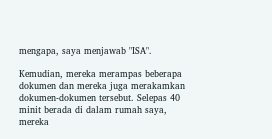mengapa, saya menjawab "ISA".

Kemudian, mereka merampas beberapa dokumen dan mereka juga merakamkan dokumen-dokumen tersebut. Selepas 40 minit berada di dalam rumah saya, mereka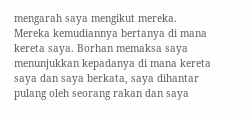mengarah saya mengikut mereka. Mereka kemudiannya bertanya di mana kereta saya. Borhan memaksa saya menunjukkan kepadanya di mana kereta saya dan saya berkata, saya dihantar pulang oleh seorang rakan dan saya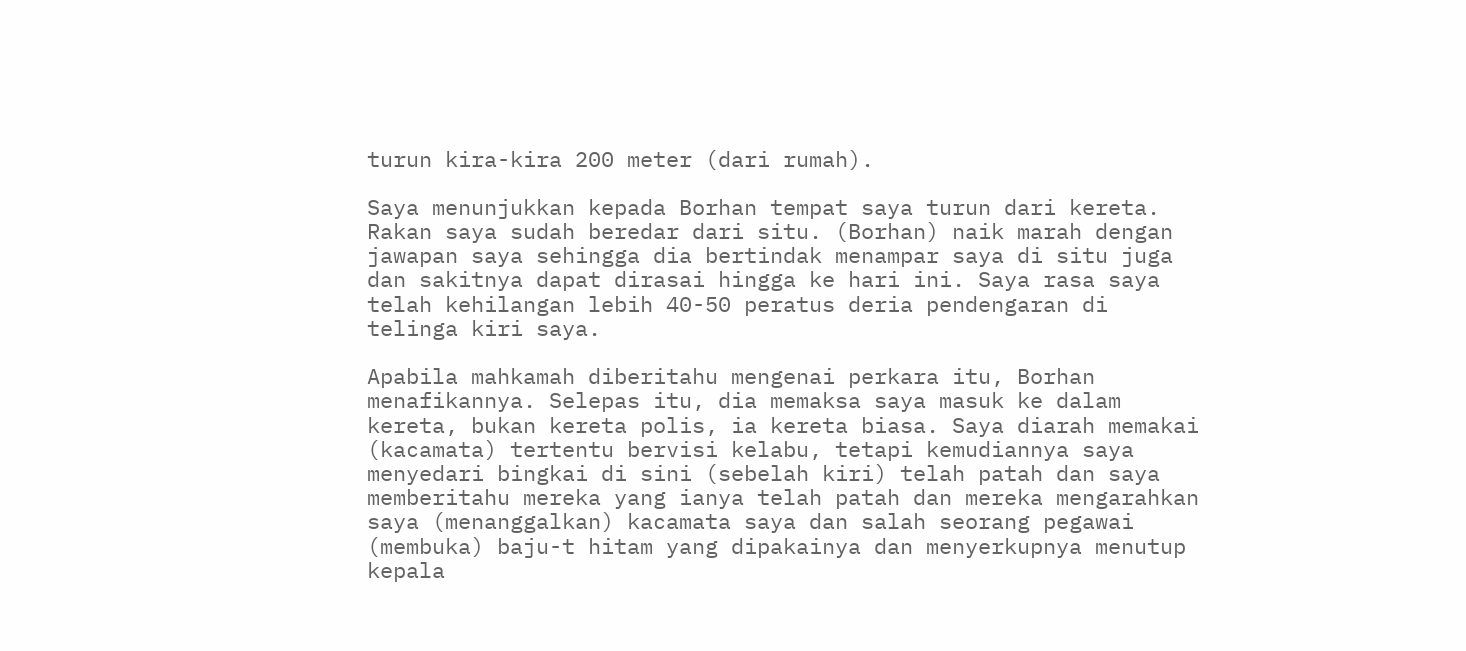turun kira-kira 200 meter (dari rumah).

Saya menunjukkan kepada Borhan tempat saya turun dari kereta. Rakan saya sudah beredar dari situ. (Borhan) naik marah dengan jawapan saya sehingga dia bertindak menampar saya di situ juga dan sakitnya dapat dirasai hingga ke hari ini. Saya rasa saya telah kehilangan lebih 40-50 peratus deria pendengaran di telinga kiri saya.

Apabila mahkamah diberitahu mengenai perkara itu, Borhan menafikannya. Selepas itu, dia memaksa saya masuk ke dalam kereta, bukan kereta polis, ia kereta biasa. Saya diarah memakai (kacamata) tertentu bervisi kelabu, tetapi kemudiannya saya menyedari bingkai di sini (sebelah kiri) telah patah dan saya memberitahu mereka yang ianya telah patah dan mereka mengarahkan saya (menanggalkan) kacamata saya dan salah seorang pegawai (membuka) baju-t hitam yang dipakainya dan menyerkupnya menutup kepala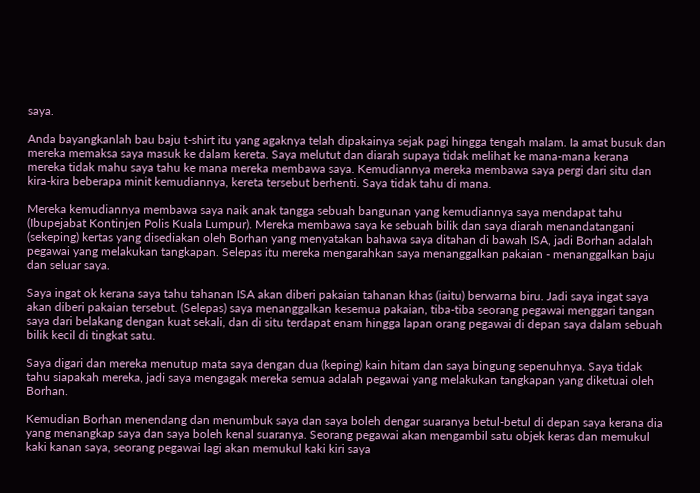saya.

Anda bayangkanlah bau baju t-shirt itu yang agaknya telah dipakainya sejak pagi hingga tengah malam. Ia amat busuk dan mereka memaksa saya masuk ke dalam kereta. Saya melutut dan diarah supaya tidak melihat ke mana-mana kerana mereka tidak mahu saya tahu ke mana mereka membawa saya. Kemudiannya mereka membawa saya pergi dari situ dan kira-kira beberapa minit kemudiannya, kereta tersebut berhenti. Saya tidak tahu di mana.

Mereka kemudiannya membawa saya naik anak tangga sebuah bangunan yang kemudiannya saya mendapat tahu (Ibupejabat Kontinjen Polis Kuala Lumpur). Mereka membawa saya ke sebuah bilik dan saya diarah menandatangani (sekeping) kertas yang disediakan oleh Borhan yang menyatakan bahawa saya ditahan di bawah ISA, jadi Borhan adalah pegawai yang melakukan tangkapan. Selepas itu mereka mengarahkan saya menanggalkan pakaian - menanggalkan baju dan seluar saya.

Saya ingat ok kerana saya tahu tahanan ISA akan diberi pakaian tahanan khas (iaitu) berwarna biru. Jadi saya ingat saya akan diberi pakaian tersebut. (Selepas) saya menanggalkan kesemua pakaian, tiba-tiba seorang pegawai menggari tangan saya dari belakang dengan kuat sekali, dan di situ terdapat enam hingga lapan orang pegawai di depan saya dalam sebuah bilik kecil di tingkat satu.

Saya digari dan mereka menutup mata saya dengan dua (keping) kain hitam dan saya bingung sepenuhnya. Saya tidak tahu siapakah mereka, jadi saya mengagak mereka semua adalah pegawai yang melakukan tangkapan yang diketuai oleh Borhan.

Kemudian Borhan menendang dan menumbuk saya dan saya boleh dengar suaranya betul-betul di depan saya kerana dia yang menangkap saya dan saya boleh kenal suaranya. Seorang pegawai akan mengambil satu objek keras dan memukul kaki kanan saya, seorang pegawai lagi akan memukul kaki kiri saya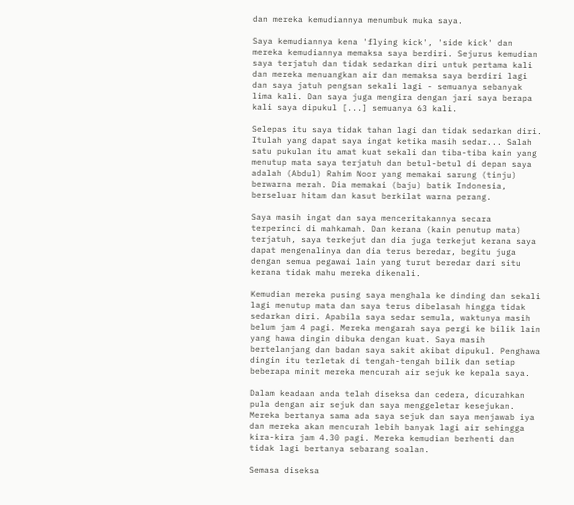dan mereka kemudiannya menumbuk muka saya.

Saya kemudiannya kena 'flying kick', 'side kick' dan mereka kemudiannya memaksa saya berdiri. Sejurus kemudian saya terjatuh dan tidak sedarkan diri untuk pertama kali dan mereka menuangkan air dan memaksa saya berdiri lagi dan saya jatuh pengsan sekali lagi - semuanya sebanyak lima kali. Dan saya juga mengira dengan jari saya berapa kali saya dipukul [...] semuanya 63 kali.

Selepas itu saya tidak tahan lagi dan tidak sedarkan diri. Itulah yang dapat saya ingat ketika masih sedar... Salah satu pukulan itu amat kuat sekali dan tiba-tiba kain yang menutup mata saya terjatuh dan betul-betul di depan saya adalah (Abdul) Rahim Noor yang memakai sarung (tinju) berwarna merah. Dia memakai (baju) batik Indonesia, berseluar hitam dan kasut berkilat warna perang.

Saya masih ingat dan saya menceritakannya secara terperinci di mahkamah. Dan kerana (kain penutup mata) terjatuh, saya terkejut dan dia juga terkejut kerana saya dapat mengenalinya dan dia terus beredar, begitu juga dengan semua pegawai lain yang turut beredar dari situ kerana tidak mahu mereka dikenali.

Kemudian mereka pusing saya menghala ke dinding dan sekali lagi menutup mata dan saya terus dibelasah hingga tidak sedarkan diri. Apabila saya sedar semula, waktunya masih belum jam 4 pagi. Mereka mengarah saya pergi ke bilik lain yang hawa dingin dibuka dengan kuat. Saya masih bertelanjang dan badan saya sakit akibat dipukul. Penghawa dingin itu terletak di tengah-tengah bilik dan setiap beberapa minit mereka mencurah air sejuk ke kepala saya.

Dalam keadaan anda telah diseksa dan cedera, dicurahkan pula dengan air sejuk dan saya menggeletar kesejukan. Mereka bertanya sama ada saya sejuk dan saya menjawab iya dan mereka akan mencurah lebih banyak lagi air sehingga kira-kira jam 4.30 pagi. Mereka kemudian berhenti dan tidak lagi bertanya sebarang soalan.

Semasa diseksa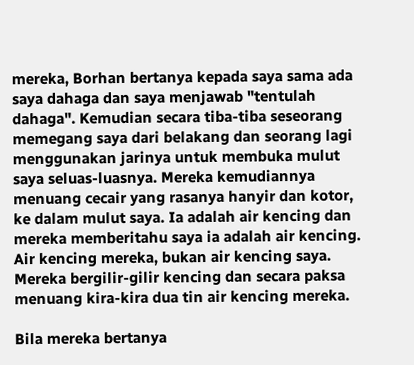mereka, Borhan bertanya kepada saya sama ada saya dahaga dan saya menjawab "tentulah dahaga". Kemudian secara tiba-tiba seseorang memegang saya dari belakang dan seorang lagi menggunakan jarinya untuk membuka mulut saya seluas-luasnya. Mereka kemudiannya menuang cecair yang rasanya hanyir dan kotor, ke dalam mulut saya. Ia adalah air kencing dan mereka memberitahu saya ia adalah air kencing. Air kencing mereka, bukan air kencing saya. Mereka bergilir-gilir kencing dan secara paksa menuang kira-kira dua tin air kencing mereka.

Bila mereka bertanya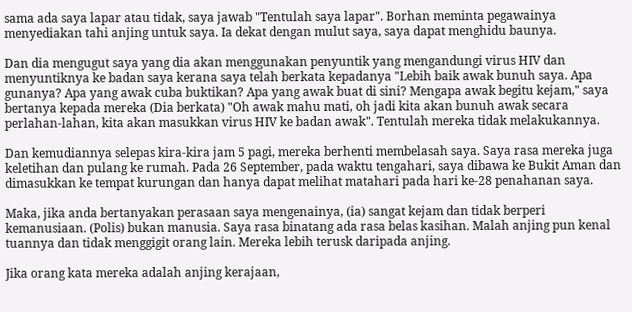sama ada saya lapar atau tidak, saya jawab "Tentulah saya lapar". Borhan meminta pegawainya menyediakan tahi anjing untuk saya. Ia dekat dengan mulut saya, saya dapat menghidu baunya.

Dan dia mengugut saya yang dia akan menggunakan penyuntik yang mengandungi virus HIV dan menyuntiknya ke badan saya kerana saya telah berkata kepadanya "Lebih baik awak bunuh saya. Apa gunanya? Apa yang awak cuba buktikan? Apa yang awak buat di sini? Mengapa awak begitu kejam," saya bertanya kepada mereka (Dia berkata) "Oh awak mahu mati, oh jadi kita akan bunuh awak secara perlahan-lahan, kita akan masukkan virus HIV ke badan awak". Tentulah mereka tidak melakukannya.

Dan kemudiannya selepas kira-kira jam 5 pagi, mereka berhenti membelasah saya. Saya rasa mereka juga keletihan dan pulang ke rumah. Pada 26 September, pada waktu tengahari, saya dibawa ke Bukit Aman dan dimasukkan ke tempat kurungan dan hanya dapat melihat matahari pada hari ke-28 penahanan saya.

Maka, jika anda bertanyakan perasaan saya mengenainya, (ia) sangat kejam dan tidak berperi kemanusiaan. (Polis) bukan manusia. Saya rasa binatang ada rasa belas kasihan. Malah anjing pun kenal tuannya dan tidak menggigit orang lain. Mereka lebih terusk daripada anjing.

Jika orang kata mereka adalah anjing kerajaan,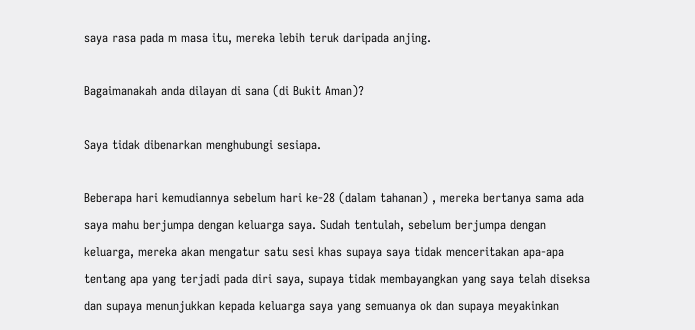saya rasa pada m masa itu, mereka lebih teruk daripada anjing.

Bagaimanakah anda dilayan di sana (di Bukit Aman)?

Saya tidak dibenarkan menghubungi sesiapa.

Beberapa hari kemudiannya sebelum hari ke-28 (dalam tahanan) , mereka bertanya sama ada saya mahu berjumpa dengan keluarga saya. Sudah tentulah, sebelum berjumpa dengan keluarga, mereka akan mengatur satu sesi khas supaya saya tidak menceritakan apa-apa tentang apa yang terjadi pada diri saya, supaya tidak membayangkan yang saya telah diseksa dan supaya menunjukkan kepada keluarga saya yang semuanya ok dan supaya meyakinkan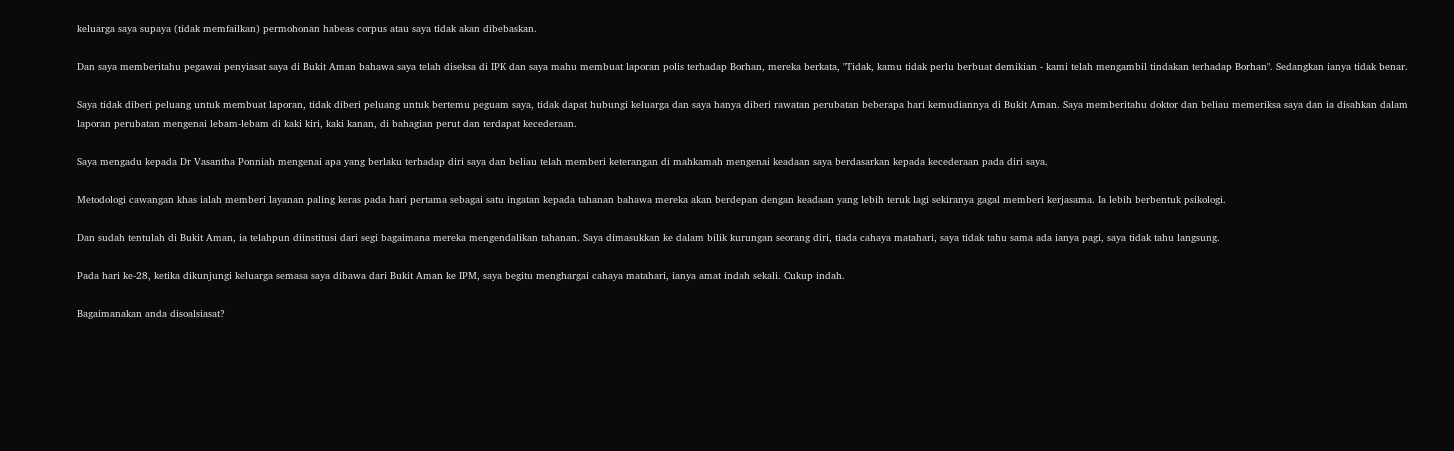keluarga saya supaya (tidak memfailkan) permohonan habeas corpus atau saya tidak akan dibebaskan.

Dan saya memberitahu pegawai penyiasat saya di Bukit Aman bahawa saya telah diseksa di IPK dan saya mahu membuat laporan polis terhadap Borhan, mereka berkata, "Tidak, kamu tidak perlu berbuat demikian - kami telah mengambil tindakan terhadap Borhan". Sedangkan ianya tidak benar.

Saya tidak diberi peluang untuk membuat laporan, tidak diberi peluang untuk bertemu peguam saya, tidak dapat hubungi keluarga dan saya hanya diberi rawatan perubatan beberapa hari kemudiannya di Bukit Aman. Saya memberitahu doktor dan beliau memeriksa saya dan ia disahkan dalam laporan perubatan mengenai lebam-lebam di kaki kiri, kaki kanan, di bahagian perut dan terdapat kecederaan.

Saya mengadu kepada Dr Vasantha Ponniah mengenai apa yang berlaku terhadap diri saya dan beliau telah memberi keterangan di mahkamah mengenai keadaan saya berdasarkan kepada kecederaan pada diri saya.

Metodologi cawangan khas ialah memberi layanan paling keras pada hari pertama sebagai satu ingatan kepada tahanan bahawa mereka akan berdepan dengan keadaan yang lebih teruk lagi sekiranya gagal memberi kerjasama. Ia lebih berbentuk psikologi.

Dan sudah tentulah di Bukit Aman, ia telahpun diinstitusi dari segi bagaimana mereka mengendalikan tahanan. Saya dimasukkan ke dalam bilik kurungan seorang diri, tiada cahaya matahari, saya tidak tahu sama ada ianya pagi, saya tidak tahu langsung.

Pada hari ke-28, ketika dikunjungi keluarga semasa saya dibawa dari Bukit Aman ke IPM, saya begitu menghargai cahaya matahari, ianya amat indah sekali. Cukup indah.

Bagaimanakan anda disoalsiasat?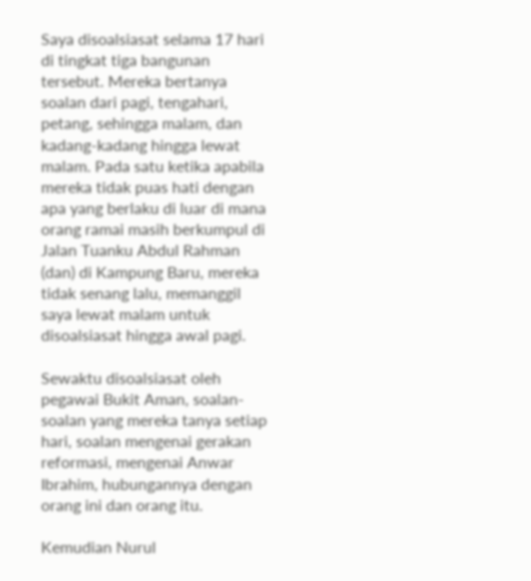Saya disoalsiasat selama 17 hari di tingkat tiga bangunan tersebut. Mereka bertanya soalan dari pagi, tengahari, petang, sehingga malam, dan kadang-kadang hingga lewat malam. Pada satu ketika apabila mereka tidak puas hati dengan apa yang berlaku di luar di mana orang ramai masih berkumpul di Jalan Tuanku Abdul Rahman (dan) di Kampung Baru, mereka tidak senang lalu, memanggil saya lewat malam untuk disoalsiasat hingga awal pagi.

Sewaktu disoalsiasat oleh pegawai Bukit Aman, soalan-soalan yang mereka tanya setiap hari, soalan mengenai gerakan reformasi, mengenai Anwar Ibrahim, hubungannya dengan orang ini dan orang itu.

Kemudian Nurul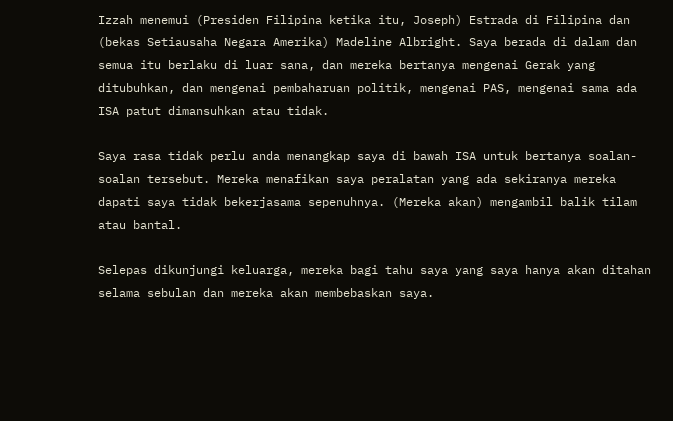Izzah menemui (Presiden Filipina ketika itu, Joseph) Estrada di Filipina dan (bekas Setiausaha Negara Amerika) Madeline Albright. Saya berada di dalam dan semua itu berlaku di luar sana, dan mereka bertanya mengenai Gerak yang ditubuhkan, dan mengenai pembaharuan politik, mengenai PAS, mengenai sama ada ISA patut dimansuhkan atau tidak.

Saya rasa tidak perlu anda menangkap saya di bawah ISA untuk bertanya soalan-soalan tersebut. Mereka menafikan saya peralatan yang ada sekiranya mereka dapati saya tidak bekerjasama sepenuhnya. (Mereka akan) mengambil balik tilam atau bantal.

Selepas dikunjungi keluarga, mereka bagi tahu saya yang saya hanya akan ditahan selama sebulan dan mereka akan membebaskan saya.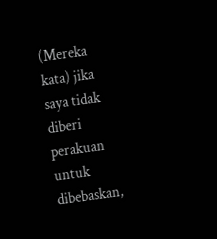(Mereka kata) jika saya tidak diberi perakuan untuk dibebaskan,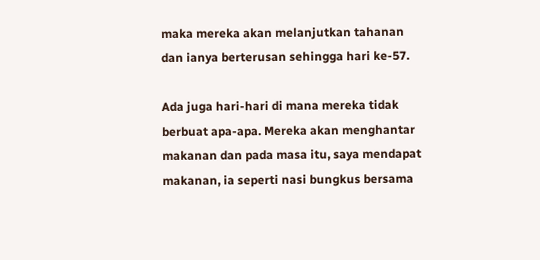maka mereka akan melanjutkan tahanan dan ianya berterusan sehingga hari ke-57.

Ada juga hari-hari di mana mereka tidak berbuat apa-apa. Mereka akan menghantar makanan dan pada masa itu, saya mendapat makanan, ia seperti nasi bungkus bersama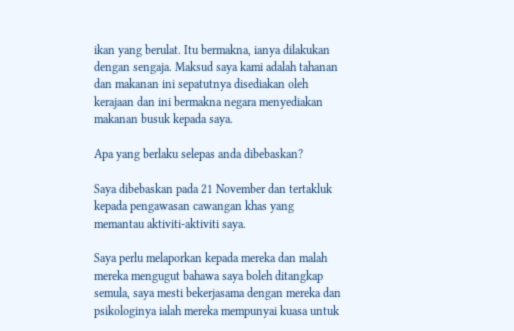ikan yang berulat. Itu bermakna, ianya dilakukan dengan sengaja. Maksud saya kami adalah tahanan dan makanan ini sepatutnya disediakan oleh kerajaan dan ini bermakna negara menyediakan makanan busuk kepada saya.

Apa yang berlaku selepas anda dibebaskan?

Saya dibebaskan pada 21 November dan tertakluk kepada pengawasan cawangan khas yang memantau aktiviti-aktiviti saya.

Saya perlu melaporkan kepada mereka dan malah mereka mengugut bahawa saya boleh ditangkap semula, saya mesti bekerjasama dengan mereka dan psikologinya ialah mereka mempunyai kuasa untuk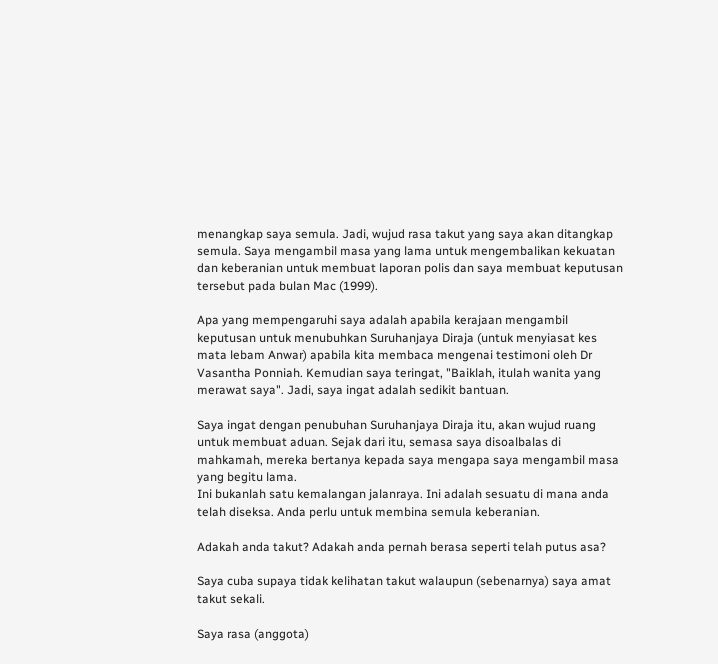menangkap saya semula. Jadi, wujud rasa takut yang saya akan ditangkap semula. Saya mengambil masa yang lama untuk mengembalikan kekuatan dan keberanian untuk membuat laporan polis dan saya membuat keputusan tersebut pada bulan Mac (1999).

Apa yang mempengaruhi saya adalah apabila kerajaan mengambil keputusan untuk menubuhkan Suruhanjaya Diraja (untuk menyiasat kes mata lebam Anwar) apabila kita membaca mengenai testimoni oleh Dr Vasantha Ponniah. Kemudian saya teringat, "Baiklah, itulah wanita yang merawat saya". Jadi, saya ingat adalah sedikit bantuan.

Saya ingat dengan penubuhan Suruhanjaya Diraja itu, akan wujud ruang untuk membuat aduan. Sejak dari itu, semasa saya disoalbalas di mahkamah, mereka bertanya kepada saya mengapa saya mengambil masa yang begitu lama.
Ini bukanlah satu kemalangan jalanraya. Ini adalah sesuatu di mana anda telah diseksa. Anda perlu untuk membina semula keberanian.

Adakah anda takut? Adakah anda pernah berasa seperti telah putus asa?

Saya cuba supaya tidak kelihatan takut walaupun (sebenarnya) saya amat takut sekali.

Saya rasa (anggota)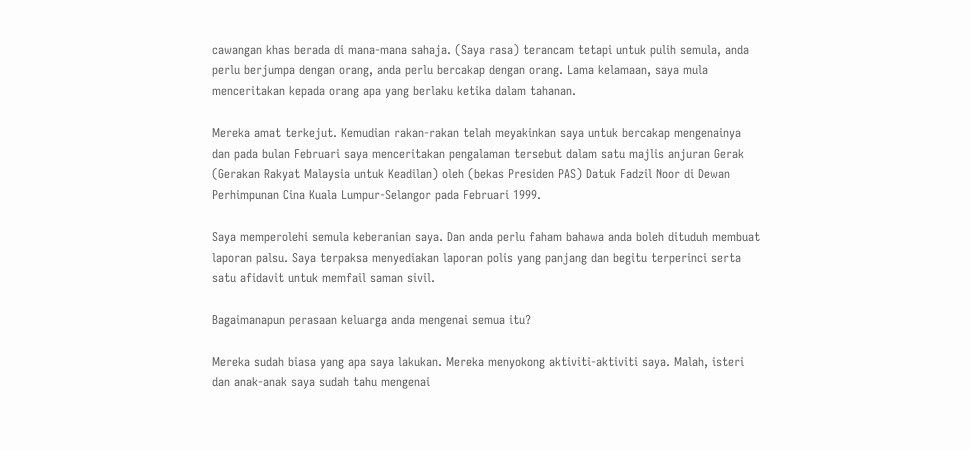cawangan khas berada di mana-mana sahaja. (Saya rasa) terancam tetapi untuk pulih semula, anda perlu berjumpa dengan orang, anda perlu bercakap dengan orang. Lama kelamaan, saya mula menceritakan kepada orang apa yang berlaku ketika dalam tahanan.

Mereka amat terkejut. Kemudian rakan-rakan telah meyakinkan saya untuk bercakap mengenainya dan pada bulan Februari saya menceritakan pengalaman tersebut dalam satu majlis anjuran Gerak (Gerakan Rakyat Malaysia untuk Keadilan) oleh (bekas Presiden PAS) Datuk Fadzil Noor di Dewan Perhimpunan Cina Kuala Lumpur-Selangor pada Februari 1999.

Saya memperolehi semula keberanian saya. Dan anda perlu faham bahawa anda boleh dituduh membuat laporan palsu. Saya terpaksa menyediakan laporan polis yang panjang dan begitu terperinci serta satu afidavit untuk memfail saman sivil.

Bagaimanapun perasaan keluarga anda mengenai semua itu?

Mereka sudah biasa yang apa saya lakukan. Mereka menyokong aktiviti-aktiviti saya. Malah, isteri dan anak-anak saya sudah tahu mengenai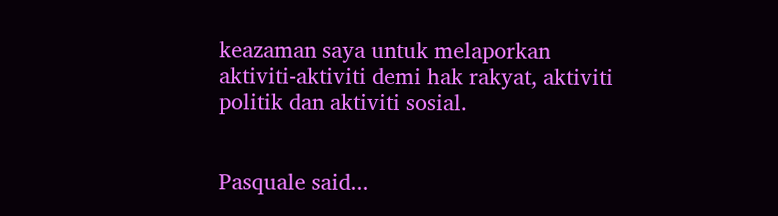keazaman saya untuk melaporkan aktiviti-aktiviti demi hak rakyat, aktiviti politik dan aktiviti sosial.


Pasquale said...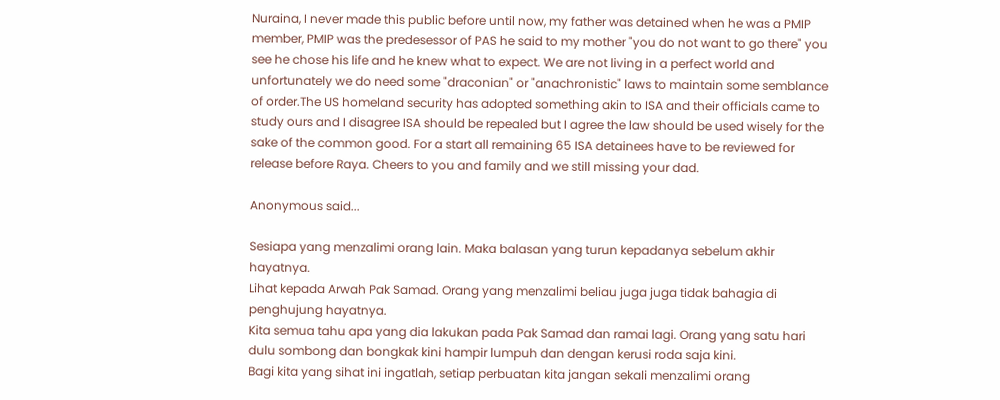Nuraina, I never made this public before until now, my father was detained when he was a PMIP member, PMIP was the predesessor of PAS he said to my mother "you do not want to go there" you see he chose his life and he knew what to expect. We are not living in a perfect world and unfortunately we do need some "draconian" or "anachronistic" laws to maintain some semblance of order.The US homeland security has adopted something akin to ISA and their officials came to study ours and I disagree ISA should be repealed but I agree the law should be used wisely for the sake of the common good. For a start all remaining 65 ISA detainees have to be reviewed for release before Raya. Cheers to you and family and we still missing your dad.

Anonymous said...

Sesiapa yang menzalimi orang lain. Maka balasan yang turun kepadanya sebelum akhir hayatnya.
Lihat kepada Arwah Pak Samad. Orang yang menzalimi beliau juga juga tidak bahagia di penghujung hayatnya.
Kita semua tahu apa yang dia lakukan pada Pak Samad dan ramai lagi. Orang yang satu hari dulu sombong dan bongkak kini hampir lumpuh dan dengan kerusi roda saja kini.
Bagi kita yang sihat ini ingatlah, setiap perbuatan kita jangan sekali menzalimi orang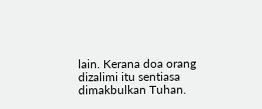lain. Kerana doa orang dizalimi itu sentiasa dimakbulkan Tuhan.